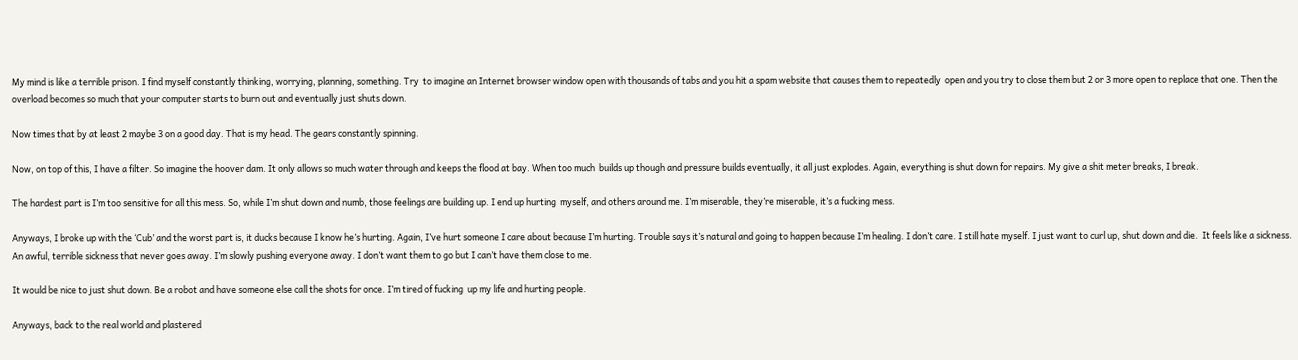My mind is like a terrible prison. I find myself constantly thinking, worrying, planning, something. Try  to imagine an Internet browser window open with thousands of tabs and you hit a spam website that causes them to repeatedly  open and you try to close them but 2 or 3 more open to replace that one. Then the overload becomes so much that your computer starts to burn out and eventually just shuts down.

Now times that by at least 2 maybe 3 on a good day. That is my head. The gears constantly spinning.

Now, on top of this, I have a filter. So imagine the hoover dam. It only allows so much water through and keeps the flood at bay. When too much  builds up though and pressure builds eventually, it all just explodes. Again, everything is shut down for repairs. My give a shit meter breaks, I break.

The hardest part is I’m too sensitive for all this mess. So, while I’m shut down and numb, those feelings are building up. I end up hurting  myself, and others around me. I’m miserable, they’re miserable, it’s a fucking mess.

Anyways, I broke up with the ‘Cub’ and the worst part is, it ducks because I know he’s hurting. Again, I’ve hurt someone I care about because I’m hurting. Trouble says it’s natural and going to happen because I’m healing. I don’t care. I still hate myself. I just want to curl up, shut down and die.  It feels like a sickness. An awful, terrible sickness that never goes away. I’m slowly pushing everyone away. I don’t want them to go but I can’t have them close to me.

It would be nice to just shut down. Be a robot and have someone else call the shots for once. I’m tired of fucking  up my life and hurting people.

Anyways, back to the real world and plastered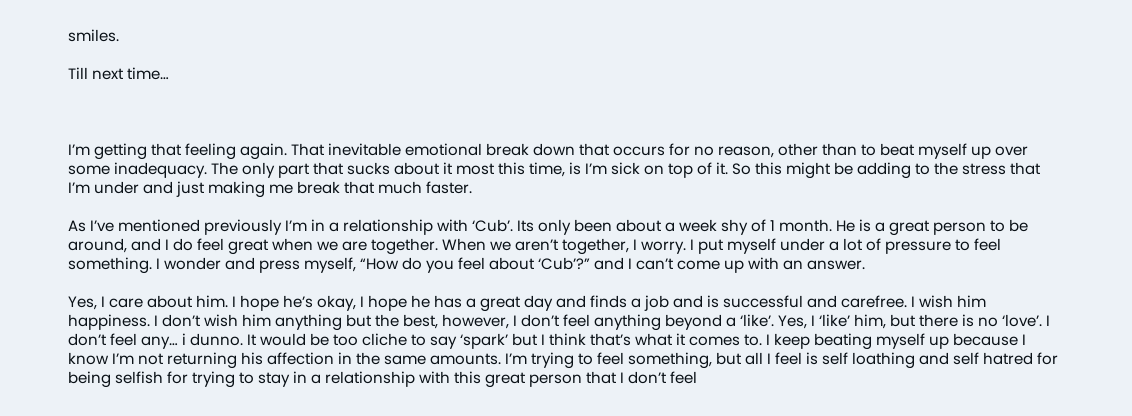smiles.

Till next time…



I’m getting that feeling again. That inevitable emotional break down that occurs for no reason, other than to beat myself up over some inadequacy. The only part that sucks about it most this time, is I’m sick on top of it. So this might be adding to the stress that I’m under and just making me break that much faster.

As I’ve mentioned previously I’m in a relationship with ‘Cub’. Its only been about a week shy of 1 month. He is a great person to be around, and I do feel great when we are together. When we aren’t together, I worry. I put myself under a lot of pressure to feel something. I wonder and press myself, “How do you feel about ‘Cub’?” and I can’t come up with an answer.

Yes, I care about him. I hope he’s okay, I hope he has a great day and finds a job and is successful and carefree. I wish him happiness. I don’t wish him anything but the best, however, I don’t feel anything beyond a ‘like’. Yes, I ‘like’ him, but there is no ‘love’. I don’t feel any… i dunno. It would be too cliche to say ‘spark’ but I think that’s what it comes to. I keep beating myself up because I know I’m not returning his affection in the same amounts. I’m trying to feel something, but all I feel is self loathing and self hatred for being selfish for trying to stay in a relationship with this great person that I don’t feel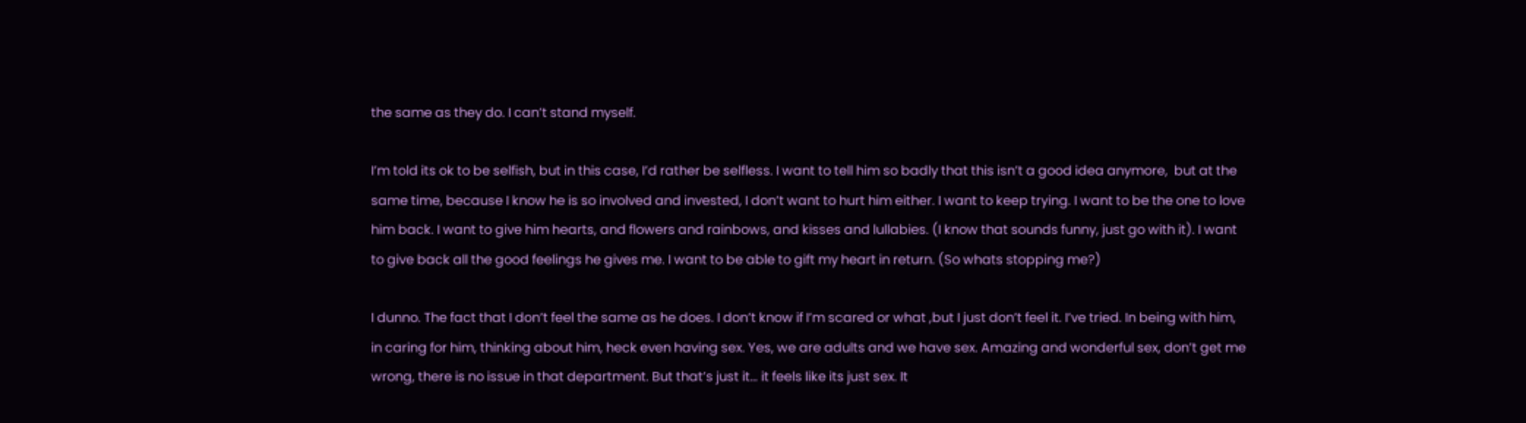the same as they do. I can’t stand myself.

I’m told its ok to be selfish, but in this case, I’d rather be selfless. I want to tell him so badly that this isn’t a good idea anymore,  but at the same time, because I know he is so involved and invested, I don’t want to hurt him either. I want to keep trying. I want to be the one to love him back. I want to give him hearts, and flowers and rainbows, and kisses and lullabies. (I know that sounds funny, just go with it). I want to give back all the good feelings he gives me. I want to be able to gift my heart in return. (So whats stopping me?)

I dunno. The fact that I don’t feel the same as he does. I don’t know if I’m scared or what ,but I just don’t feel it. I’ve tried. In being with him, in caring for him, thinking about him, heck even having sex. Yes, we are adults and we have sex. Amazing and wonderful sex, don’t get me wrong, there is no issue in that department. But that’s just it… it feels like its just sex. It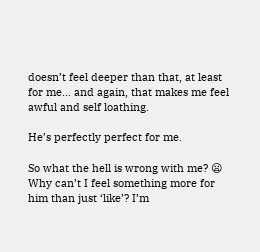doesn’t feel deeper than that, at least for me… and again, that makes me feel awful and self loathing.

He’s perfectly perfect for me.

So what the hell is wrong with me? 😦  Why can’t I feel something more for him than just ‘like’? I’m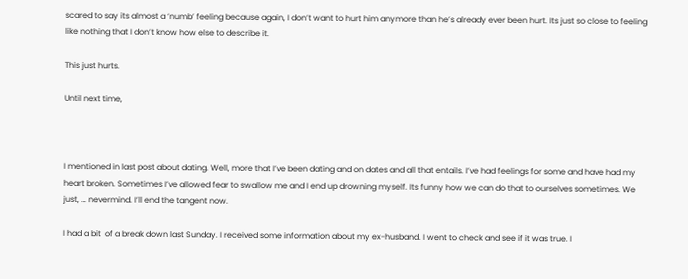scared to say its almost a ‘numb’ feeling because again, I don’t want to hurt him anymore than he’s already ever been hurt. Its just so close to feeling like nothing that I don’t know how else to describe it.

This just hurts.

Until next time,



I mentioned in last post about dating. Well, more that I’ve been dating and on dates and all that entails. I’ve had feelings for some and have had my heart broken. Sometimes I’ve allowed fear to swallow me and I end up drowning myself. Its funny how we can do that to ourselves sometimes. We just, … nevermind. I’ll end the tangent now.

I had a bit  of a break down last Sunday. I received some information about my ex-husband. I went to check and see if it was true. I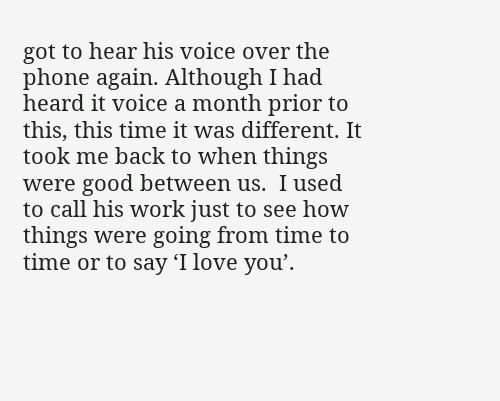got to hear his voice over the phone again. Although I had heard it voice a month prior to this, this time it was different. It took me back to when things were good between us.  I used to call his work just to see how things were going from time to time or to say ‘I love you’.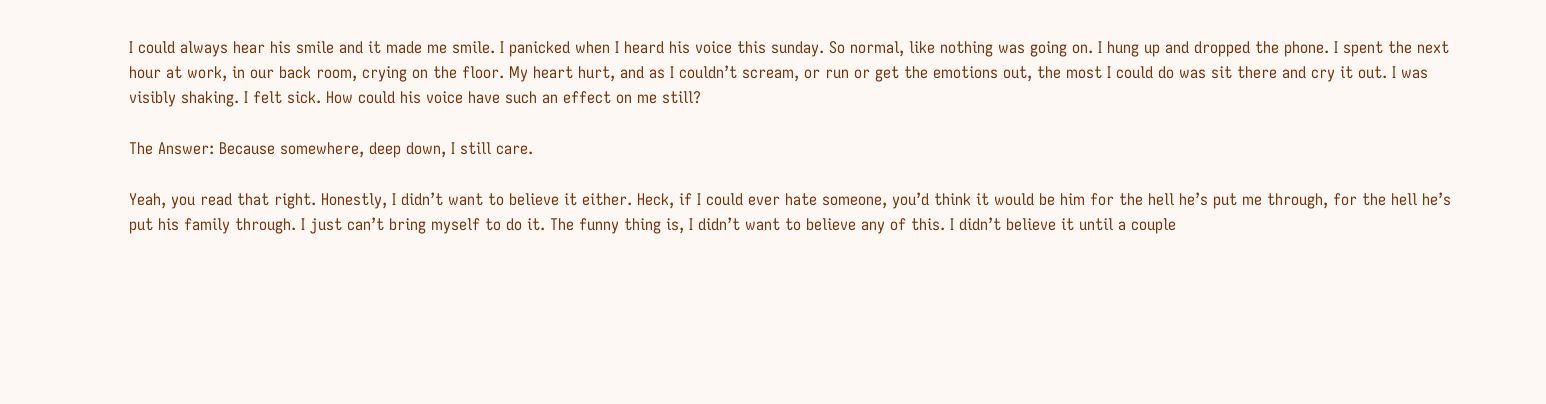I could always hear his smile and it made me smile. I panicked when I heard his voice this sunday. So normal, like nothing was going on. I hung up and dropped the phone. I spent the next hour at work, in our back room, crying on the floor. My heart hurt, and as I couldn’t scream, or run or get the emotions out, the most I could do was sit there and cry it out. I was visibly shaking. I felt sick. How could his voice have such an effect on me still?

The Answer: Because somewhere, deep down, I still care.

Yeah, you read that right. Honestly, I didn’t want to believe it either. Heck, if I could ever hate someone, you’d think it would be him for the hell he’s put me through, for the hell he’s put his family through. I just can’t bring myself to do it. The funny thing is, I didn’t want to believe any of this. I didn’t believe it until a couple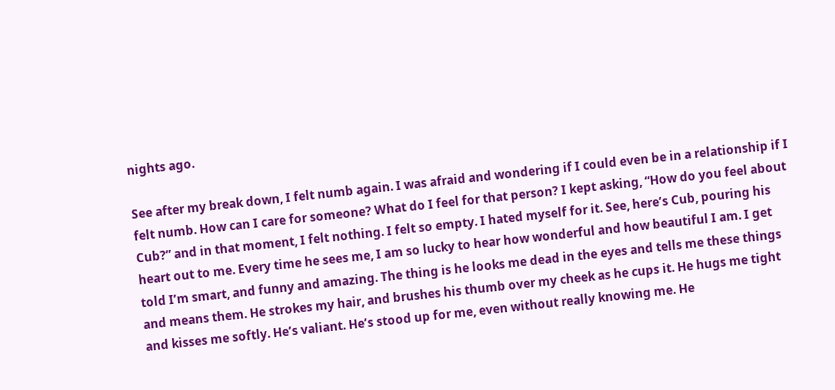nights ago.

See after my break down, I felt numb again. I was afraid and wondering if I could even be in a relationship if I felt numb. How can I care for someone? What do I feel for that person? I kept asking, “How do you feel about Cub?” and in that moment, I felt nothing. I felt so empty. I hated myself for it. See, here’s Cub, pouring his heart out to me. Every time he sees me, I am so lucky to hear how wonderful and how beautiful I am. I get told I’m smart, and funny and amazing. The thing is he looks me dead in the eyes and tells me these things and means them. He strokes my hair, and brushes his thumb over my cheek as he cups it. He hugs me tight and kisses me softly. He’s valiant. He’s stood up for me, even without really knowing me. He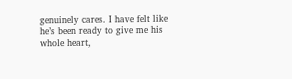genuinely cares. I have felt like he’s been ready to give me his whole heart,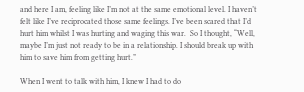and here I am, feeling like I’m not at the same emotional level. I haven’t felt like I’ve reciprocated those same feelings. I’ve been scared that I’d hurt him whilst I was hurting and waging this war.  So I thought, “Well, maybe I’m just not ready to be in a relationship. I should break up with him to save him from getting hurt.”

When I went to talk with him, I knew I had to do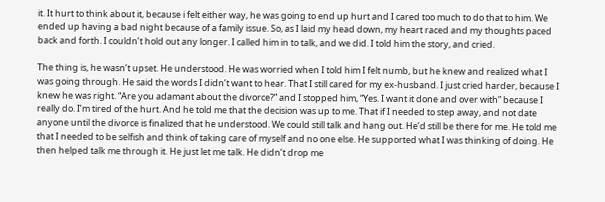it. It hurt to think about it, because i felt either way, he was going to end up hurt and I cared too much to do that to him. We ended up having a bad night because of a family issue. So, as I laid my head down, my heart raced and my thoughts paced back and forth. I couldn’t hold out any longer. I called him in to talk, and we did. I told him the story, and cried.

The thing is, he wasn’t upset. He understood. He was worried when I told him I felt numb, but he knew and realized what I was going through. He said the words I didn’t want to hear. That I still cared for my ex-husband. I just cried harder, because I knew he was right. “Are you adamant about the divorce?” and I stopped him, “Yes. I want it done and over with” because I really do. I’m tired of the hurt. And he told me that the decision was up to me. That if I needed to step away, and not date anyone until the divorce is finalized that he understood. We could still talk and hang out. He’d still be there for me. He told me that I needed to be selfish and think of taking care of myself and no one else. He supported what I was thinking of doing. He then helped talk me through it. He just let me talk. He didn’t drop me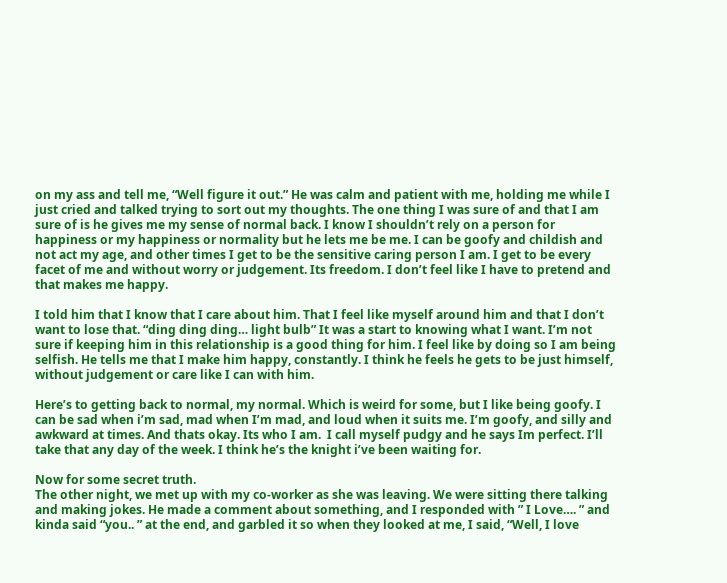on my ass and tell me, “Well figure it out.” He was calm and patient with me, holding me while I just cried and talked trying to sort out my thoughts. The one thing I was sure of and that I am sure of is he gives me my sense of normal back. I know I shouldn’t rely on a person for happiness or my happiness or normality but he lets me be me. I can be goofy and childish and not act my age, and other times I get to be the sensitive caring person I am. I get to be every facet of me and without worry or judgement. Its freedom. I don’t feel like I have to pretend and that makes me happy.

I told him that I know that I care about him. That I feel like myself around him and that I don’t want to lose that. “ding ding ding… light bulb” It was a start to knowing what I want. I’m not sure if keeping him in this relationship is a good thing for him. I feel like by doing so I am being selfish. He tells me that I make him happy, constantly. I think he feels he gets to be just himself, without judgement or care like I can with him.

Here’s to getting back to normal, my normal. Which is weird for some, but I like being goofy. I can be sad when i’m sad, mad when I’m mad, and loud when it suits me. I’m goofy, and silly and awkward at times. And thats okay. Its who I am.  I call myself pudgy and he says Im perfect. I’ll take that any day of the week. I think he’s the knight i’ve been waiting for.

Now for some secret truth.
The other night, we met up with my co-worker as she was leaving. We were sitting there talking and making jokes. He made a comment about something, and I responded with ” I Love…. ” and kinda said “you.. ” at the end, and garbled it so when they looked at me, I said, “Well, I love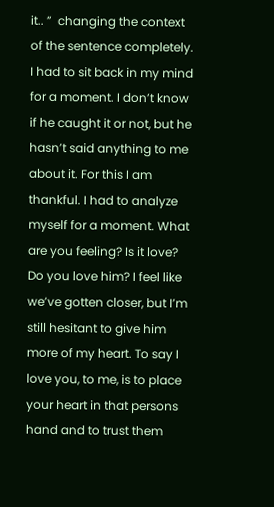it.. ”  changing the context of the sentence completely. I had to sit back in my mind for a moment. I don’t know if he caught it or not, but he hasn’t said anything to me about it. For this I am thankful. I had to analyze myself for a moment. What are you feeling? Is it love? Do you love him? I feel like we’ve gotten closer, but I’m still hesitant to give him more of my heart. To say I love you, to me, is to place your heart in that persons hand and to trust them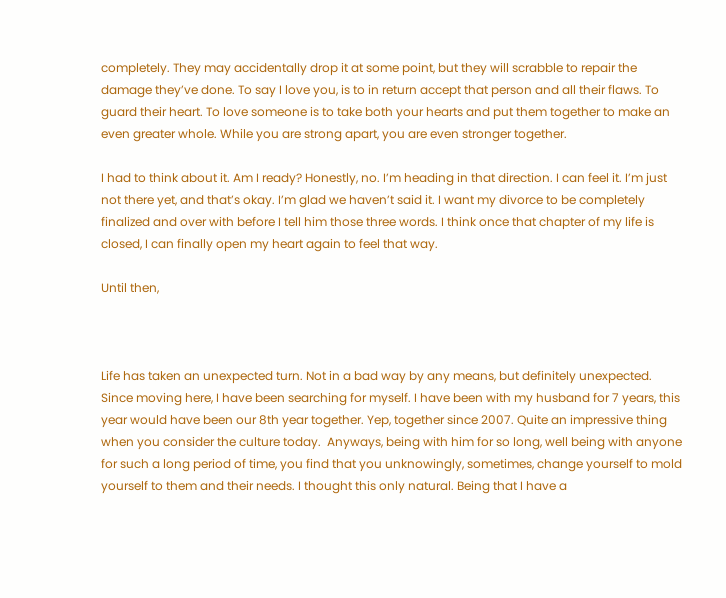completely. They may accidentally drop it at some point, but they will scrabble to repair the damage they’ve done. To say I love you, is to in return accept that person and all their flaws. To guard their heart. To love someone is to take both your hearts and put them together to make an even greater whole. While you are strong apart, you are even stronger together.

I had to think about it. Am I ready? Honestly, no. I’m heading in that direction. I can feel it. I’m just not there yet, and that’s okay. I’m glad we haven’t said it. I want my divorce to be completely finalized and over with before I tell him those three words. I think once that chapter of my life is closed, I can finally open my heart again to feel that way.

Until then,



Life has taken an unexpected turn. Not in a bad way by any means, but definitely unexpected. Since moving here, I have been searching for myself. I have been with my husband for 7 years, this year would have been our 8th year together. Yep, together since 2007. Quite an impressive thing when you consider the culture today.  Anyways, being with him for so long, well being with anyone for such a long period of time, you find that you unknowingly, sometimes, change yourself to mold yourself to them and their needs. I thought this only natural. Being that I have a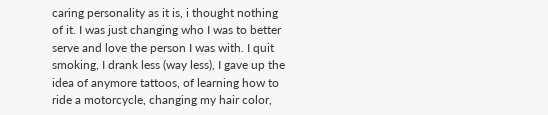caring personality as it is, i thought nothing of it. I was just changing who I was to better serve and love the person I was with. I quit smoking, I drank less (way less), I gave up the idea of anymore tattoos, of learning how to ride a motorcycle, changing my hair color,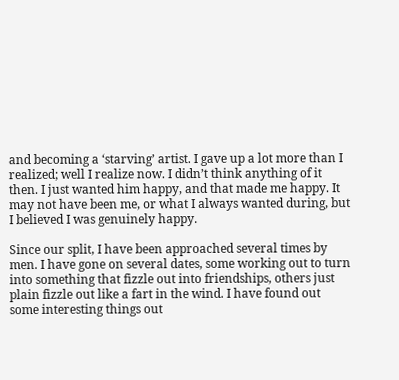and becoming a ‘starving’ artist. I gave up a lot more than I realized; well I realize now. I didn’t think anything of it then. I just wanted him happy, and that made me happy. It may not have been me, or what I always wanted during, but I believed I was genuinely happy.

Since our split, I have been approached several times by men. I have gone on several dates, some working out to turn into something that fizzle out into friendships, others just plain fizzle out like a fart in the wind. I have found out some interesting things out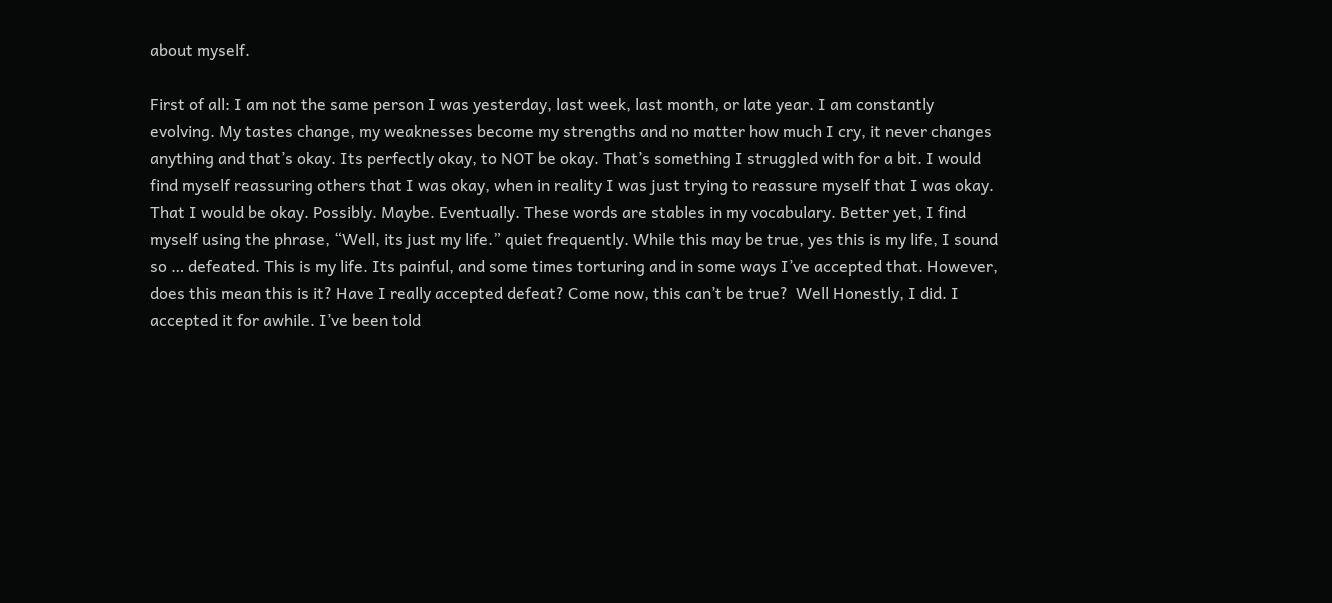about myself.

First of all: I am not the same person I was yesterday, last week, last month, or late year. I am constantly evolving. My tastes change, my weaknesses become my strengths and no matter how much I cry, it never changes anything and that’s okay. Its perfectly okay, to NOT be okay. That’s something I struggled with for a bit. I would find myself reassuring others that I was okay, when in reality I was just trying to reassure myself that I was okay. That I would be okay. Possibly. Maybe. Eventually. These words are stables in my vocabulary. Better yet, I find myself using the phrase, “Well, its just my life.” quiet frequently. While this may be true, yes this is my life, I sound so … defeated. This is my life. Its painful, and some times torturing and in some ways I’ve accepted that. However, does this mean this is it? Have I really accepted defeat? Come now, this can’t be true?  Well Honestly, I did. I accepted it for awhile. I’ve been told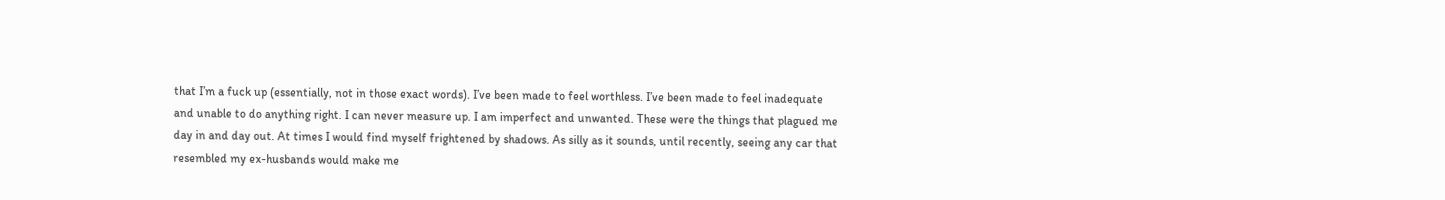that I’m a fuck up (essentially, not in those exact words). I’ve been made to feel worthless. I’ve been made to feel inadequate and unable to do anything right. I can never measure up. I am imperfect and unwanted. These were the things that plagued me day in and day out. At times I would find myself frightened by shadows. As silly as it sounds, until recently, seeing any car that resembled my ex-husbands would make me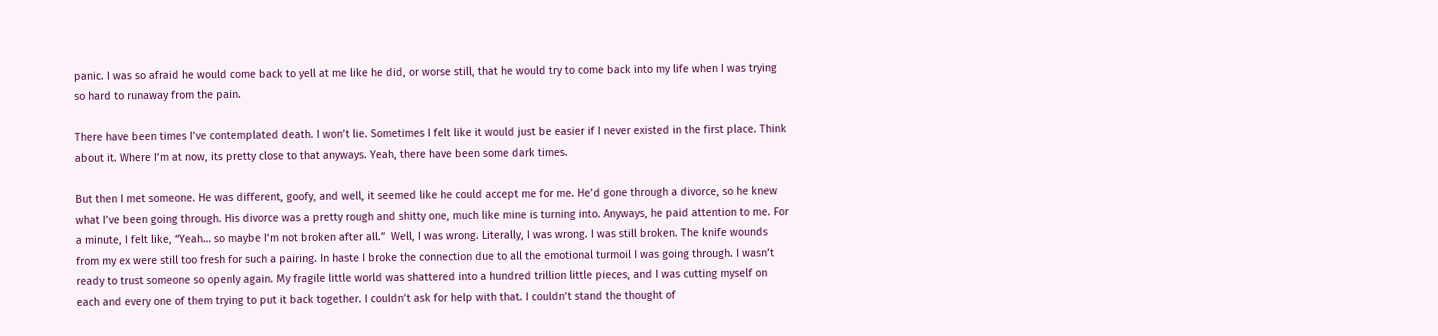panic. I was so afraid he would come back to yell at me like he did, or worse still, that he would try to come back into my life when I was trying so hard to runaway from the pain.

There have been times I’ve contemplated death. I won’t lie. Sometimes I felt like it would just be easier if I never existed in the first place. Think about it. Where I’m at now, its pretty close to that anyways. Yeah, there have been some dark times.

But then I met someone. He was different, goofy, and well, it seemed like he could accept me for me. He’d gone through a divorce, so he knew what I’ve been going through. His divorce was a pretty rough and shitty one, much like mine is turning into. Anyways, he paid attention to me. For a minute, I felt like, “Yeah… so maybe I’m not broken after all.”  Well, I was wrong. Literally, I was wrong. I was still broken. The knife wounds from my ex were still too fresh for such a pairing. In haste I broke the connection due to all the emotional turmoil I was going through. I wasn’t ready to trust someone so openly again. My fragile little world was shattered into a hundred trillion little pieces, and I was cutting myself on each and every one of them trying to put it back together. I couldn’t ask for help with that. I couldn’t stand the thought of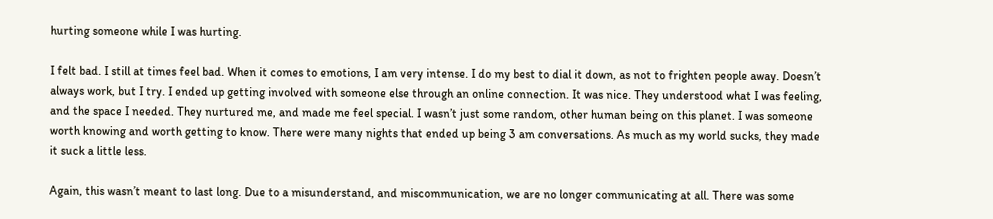hurting someone while I was hurting.

I felt bad. I still at times feel bad. When it comes to emotions, I am very intense. I do my best to dial it down, as not to frighten people away. Doesn’t always work, but I try. I ended up getting involved with someone else through an online connection. It was nice. They understood what I was feeling, and the space I needed. They nurtured me, and made me feel special. I wasn’t just some random, other human being on this planet. I was someone worth knowing and worth getting to know. There were many nights that ended up being 3 am conversations. As much as my world sucks, they made it suck a little less.

Again, this wasn’t meant to last long. Due to a misunderstand, and miscommunication, we are no longer communicating at all. There was some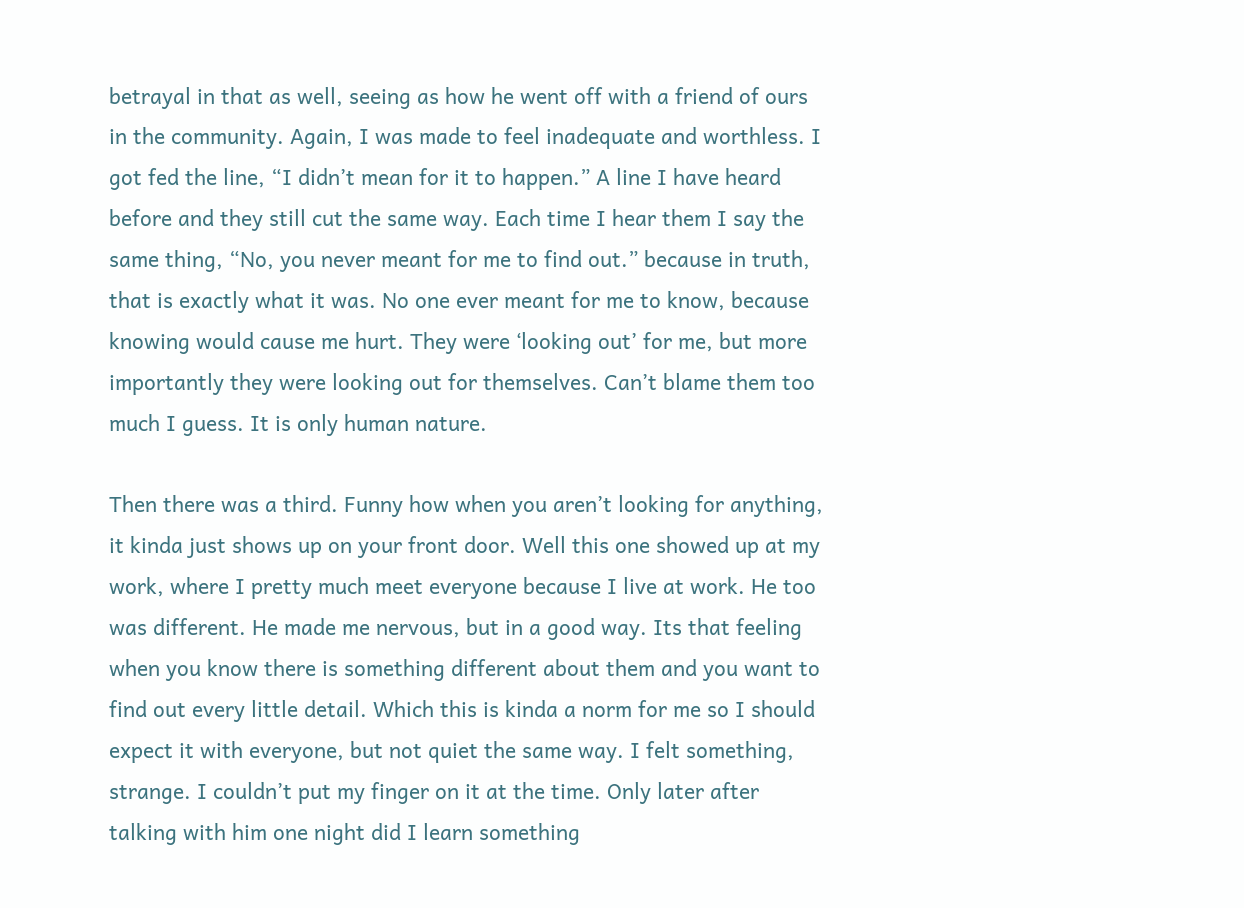betrayal in that as well, seeing as how he went off with a friend of ours in the community. Again, I was made to feel inadequate and worthless. I got fed the line, “I didn’t mean for it to happen.” A line I have heard before and they still cut the same way. Each time I hear them I say the same thing, “No, you never meant for me to find out.” because in truth, that is exactly what it was. No one ever meant for me to know, because knowing would cause me hurt. They were ‘looking out’ for me, but more importantly they were looking out for themselves. Can’t blame them too much I guess. It is only human nature.

Then there was a third. Funny how when you aren’t looking for anything, it kinda just shows up on your front door. Well this one showed up at my work, where I pretty much meet everyone because I live at work. He too was different. He made me nervous, but in a good way. Its that feeling when you know there is something different about them and you want to find out every little detail. Which this is kinda a norm for me so I should expect it with everyone, but not quiet the same way. I felt something, strange. I couldn’t put my finger on it at the time. Only later after talking with him one night did I learn something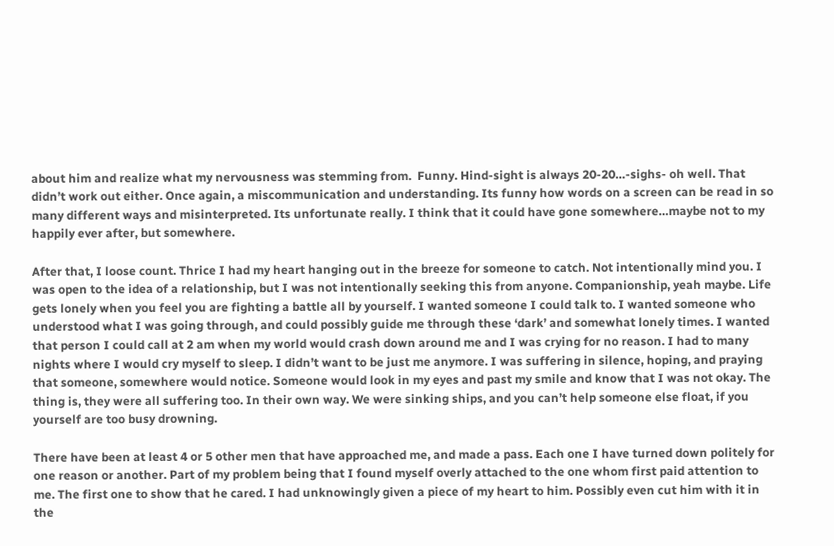about him and realize what my nervousness was stemming from.  Funny. Hind-sight is always 20-20…-sighs- oh well. That didn’t work out either. Once again, a miscommunication and understanding. Its funny how words on a screen can be read in so many different ways and misinterpreted. Its unfortunate really. I think that it could have gone somewhere…maybe not to my happily ever after, but somewhere.

After that, I loose count. Thrice I had my heart hanging out in the breeze for someone to catch. Not intentionally mind you. I was open to the idea of a relationship, but I was not intentionally seeking this from anyone. Companionship, yeah maybe. Life gets lonely when you feel you are fighting a battle all by yourself. I wanted someone I could talk to. I wanted someone who understood what I was going through, and could possibly guide me through these ‘dark’ and somewhat lonely times. I wanted that person I could call at 2 am when my world would crash down around me and I was crying for no reason. I had to many nights where I would cry myself to sleep. I didn’t want to be just me anymore. I was suffering in silence, hoping, and praying that someone, somewhere would notice. Someone would look in my eyes and past my smile and know that I was not okay. The thing is, they were all suffering too. In their own way. We were sinking ships, and you can’t help someone else float, if you yourself are too busy drowning.

There have been at least 4 or 5 other men that have approached me, and made a pass. Each one I have turned down politely for one reason or another. Part of my problem being that I found myself overly attached to the one whom first paid attention to me. The first one to show that he cared. I had unknowingly given a piece of my heart to him. Possibly even cut him with it in the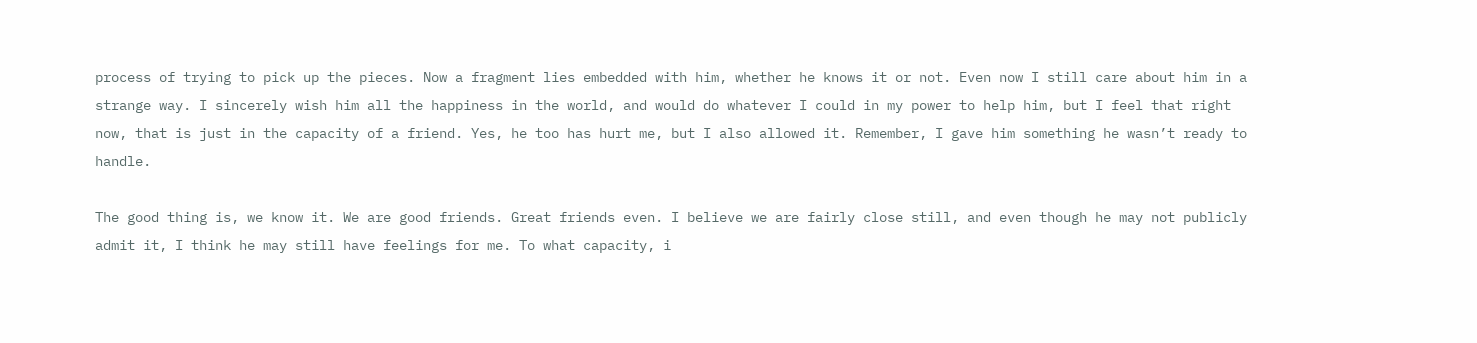process of trying to pick up the pieces. Now a fragment lies embedded with him, whether he knows it or not. Even now I still care about him in a strange way. I sincerely wish him all the happiness in the world, and would do whatever I could in my power to help him, but I feel that right now, that is just in the capacity of a friend. Yes, he too has hurt me, but I also allowed it. Remember, I gave him something he wasn’t ready to handle.

The good thing is, we know it. We are good friends. Great friends even. I believe we are fairly close still, and even though he may not publicly admit it, I think he may still have feelings for me. To what capacity, i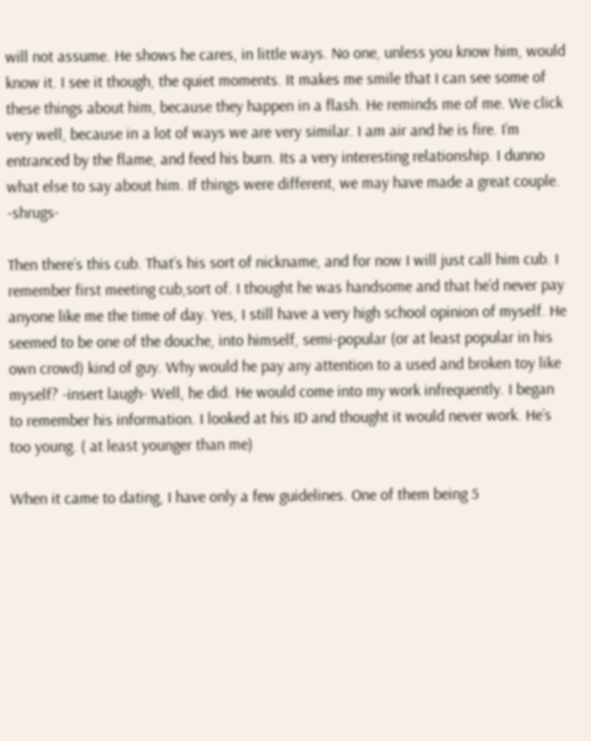will not assume. He shows he cares, in little ways. No one, unless you know him, would know it. I see it though, the quiet moments. It makes me smile that I can see some of these things about him, because they happen in a flash. He reminds me of me. We click very well, because in a lot of ways we are very similar. I am air and he is fire. I’m entranced by the flame, and feed his burn. Its a very interesting relationship. I dunno what else to say about him. If things were different, we may have made a great couple. -shrugs-

Then there’s this cub. That’s his sort of nickname, and for now I will just call him cub. I remember first meeting cub,sort of. I thought he was handsome and that he’d never pay anyone like me the time of day. Yes, I still have a very high school opinion of myself. He seemed to be one of the douche, into himself, semi-popular (or at least popular in his own crowd) kind of guy. Why would he pay any attention to a used and broken toy like myself? -insert laugh- Well, he did. He would come into my work infrequently. I began to remember his information. I looked at his ID and thought it would never work. He’s too young. ( at least younger than me)

When it came to dating, I have only a few guidelines. One of them being 5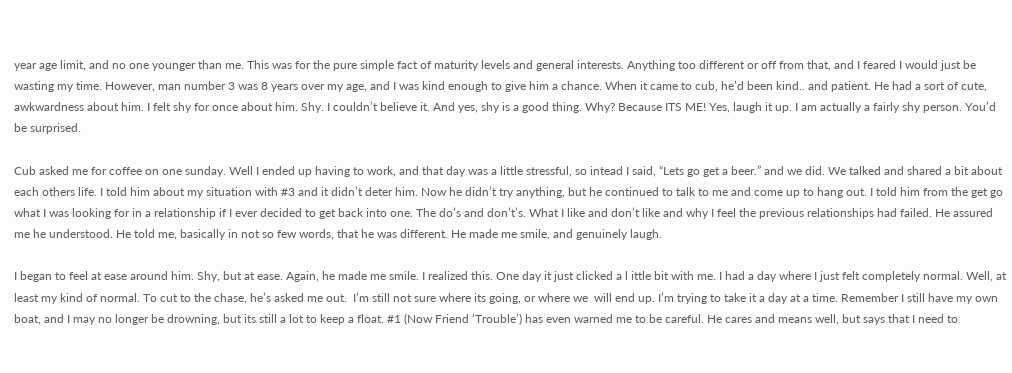year age limit, and no one younger than me. This was for the pure simple fact of maturity levels and general interests. Anything too different or off from that, and I feared I would just be wasting my time. However, man number 3 was 8 years over my age, and I was kind enough to give him a chance. When it came to cub, he’d been kind.. and patient. He had a sort of cute, awkwardness about him. I felt shy for once about him. Shy. I couldn’t believe it. And yes, shy is a good thing. Why? Because ITS ME! Yes, laugh it up. I am actually a fairly shy person. You’d be surprised.

Cub asked me for coffee on one sunday. Well I ended up having to work, and that day was a little stressful, so intead I said, “Lets go get a beer.” and we did. We talked and shared a bit about each others life. I told him about my situation with #3 and it didn’t deter him. Now he didn’t try anything, but he continued to talk to me and come up to hang out. I told him from the get go what I was looking for in a relationship if I ever decided to get back into one. The do’s and don’t’s. What I like and don’t like and why I feel the previous relationships had failed. He assured me he understood. He told me, basically in not so few words, that he was different. He made me smile, and genuinely laugh.

I began to feel at ease around him. Shy, but at ease. Again, he made me smile. I realized this. One day it just clicked a l ittle bit with me. I had a day where I just felt completely normal. Well, at least my kind of normal. To cut to the chase, he’s asked me out.  I’m still not sure where its going, or where we  will end up. I’m trying to take it a day at a time. Remember I still have my own boat, and I may no longer be drowning, but its still a lot to keep a float. #1 (Now Friend ‘Trouble’) has even warned me to be careful. He cares and means well, but says that I need to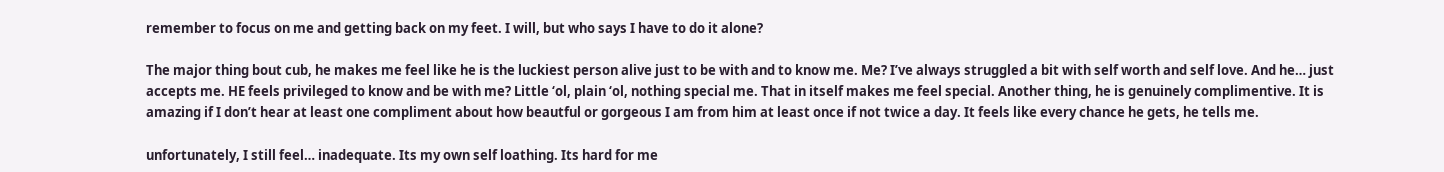remember to focus on me and getting back on my feet. I will, but who says I have to do it alone?

The major thing bout cub, he makes me feel like he is the luckiest person alive just to be with and to know me. Me? I’ve always struggled a bit with self worth and self love. And he… just accepts me. HE feels privileged to know and be with me? Little ‘ol, plain ‘ol, nothing special me. That in itself makes me feel special. Another thing, he is genuinely complimentive. It is amazing if I don’t hear at least one compliment about how beautful or gorgeous I am from him at least once if not twice a day. It feels like every chance he gets, he tells me.

unfortunately, I still feel… inadequate. Its my own self loathing. Its hard for me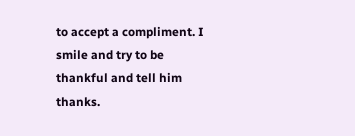to accept a compliment. I smile and try to be thankful and tell him thanks.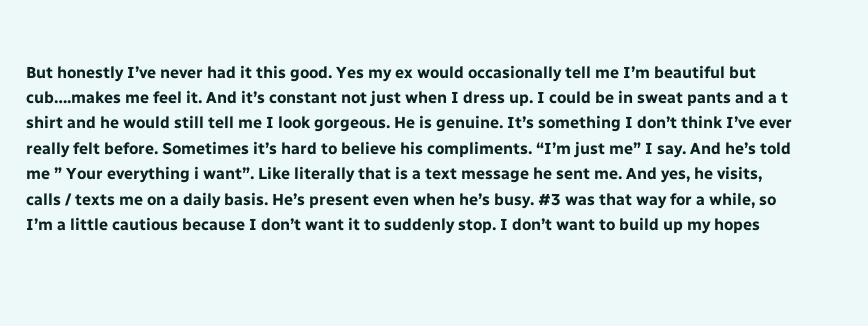But honestly I’ve never had it this good. Yes my ex would occasionally tell me I’m beautiful but cub….makes me feel it. And it’s constant not just when I dress up. I could be in sweat pants and a t shirt and he would still tell me I look gorgeous. He is genuine. It’s something I don’t think I’ve ever really felt before. Sometimes it’s hard to believe his compliments. “I’m just me” I say. And he’s told me ” Your everything i want”. Like literally that is a text message he sent me. And yes, he visits, calls / texts me on a daily basis. He’s present even when he’s busy. #3 was that way for a while, so I’m a little cautious because I don’t want it to suddenly stop. I don’t want to build up my hopes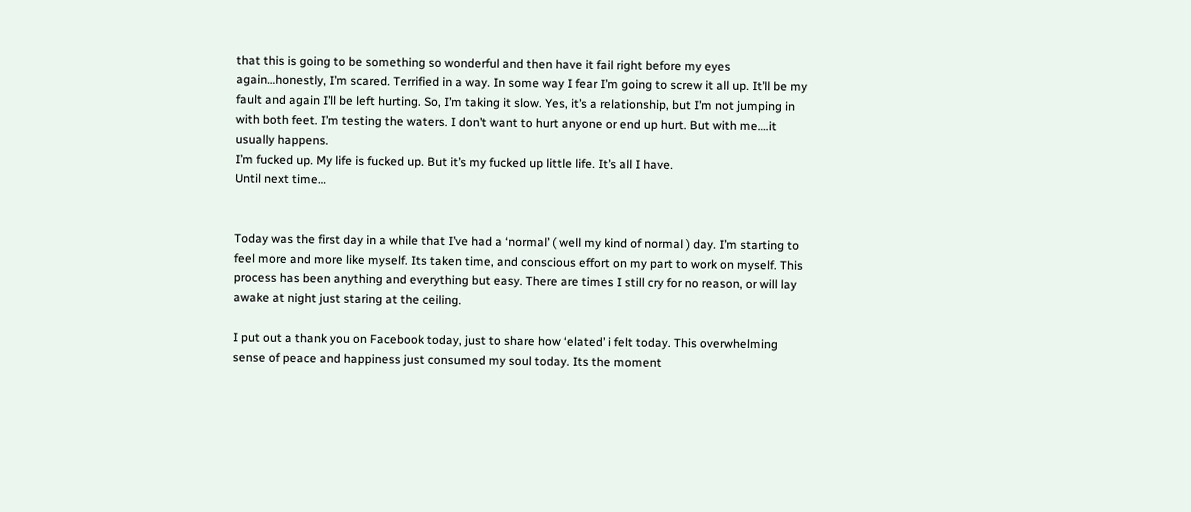that this is going to be something so wonderful and then have it fail right before my eyes again…honestly, I’m scared. Terrified in a way. In some way I fear I’m going to screw it all up. It’ll be my fault and again I’ll be left hurting. So, I’m taking it slow. Yes, it’s a relationship, but I’m not jumping in with both feet. I’m testing the waters. I don’t want to hurt anyone or end up hurt. But with me….it usually happens.
I’m fucked up. My life is fucked up. But it’s my fucked up little life. It’s all I have.
Until next time…


Today was the first day in a while that I’ve had a ‘normal’ ( well my kind of normal ) day. I’m starting to feel more and more like myself. Its taken time, and conscious effort on my part to work on myself. This process has been anything and everything but easy. There are times I still cry for no reason, or will lay awake at night just staring at the ceiling.

I put out a thank you on Facebook today, just to share how ‘elated’ i felt today. This overwhelming sense of peace and happiness just consumed my soul today. Its the moment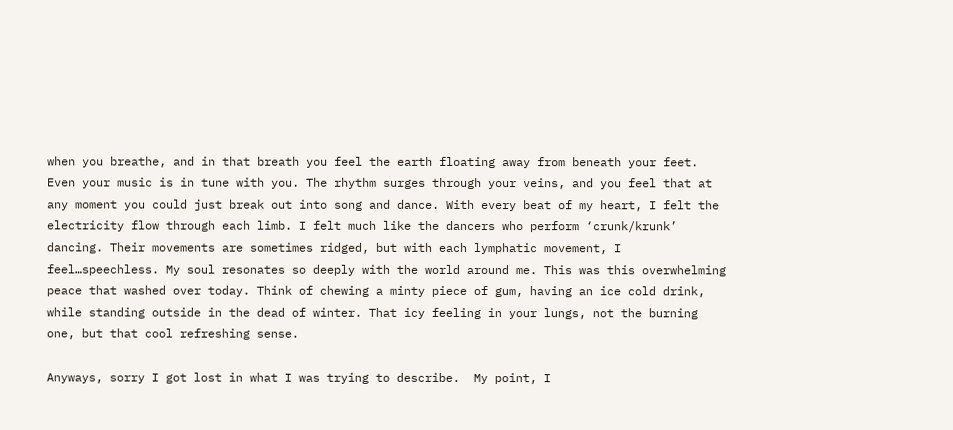when you breathe, and in that breath you feel the earth floating away from beneath your feet. Even your music is in tune with you. The rhythm surges through your veins, and you feel that at any moment you could just break out into song and dance. With every beat of my heart, I felt the electricity flow through each limb. I felt much like the dancers who perform ‘crunk/krunk’ dancing. Their movements are sometimes ridged, but with each lymphatic movement, I feel…speechless. My soul resonates so deeply with the world around me. This was this overwhelming peace that washed over today. Think of chewing a minty piece of gum, having an ice cold drink, while standing outside in the dead of winter. That icy feeling in your lungs, not the burning one, but that cool refreshing sense.

Anyways, sorry I got lost in what I was trying to describe.  My point, I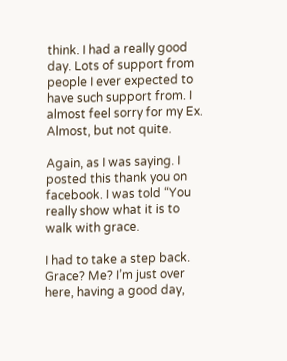think. I had a really good day. Lots of support from people I ever expected to have such support from. I almost feel sorry for my Ex. Almost, but not quite.

Again, as I was saying. I posted this thank you on facebook. I was told “You really show what it is to walk with grace.

I had to take a step back. Grace? Me? I’m just over here, having a good day,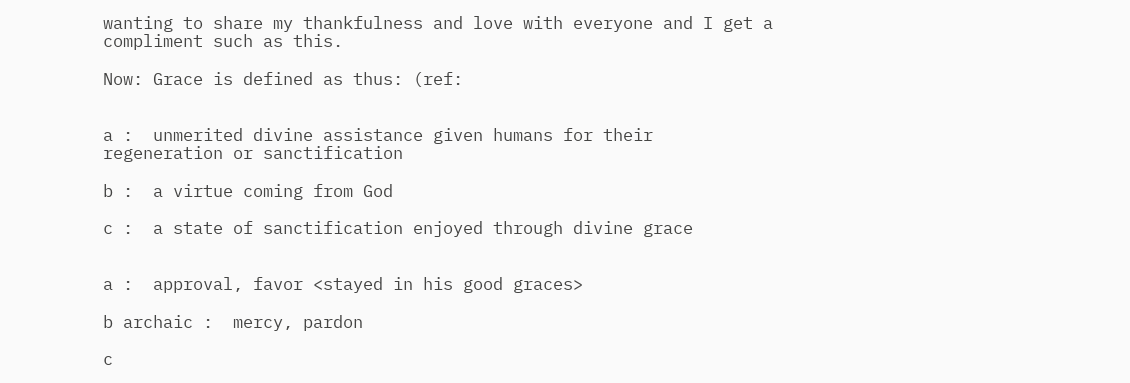wanting to share my thankfulness and love with everyone and I get a compliment such as this.

Now: Grace is defined as thus: (ref:


a :  unmerited divine assistance given humans for their regeneration or sanctification

b :  a virtue coming from God

c :  a state of sanctification enjoyed through divine grace


a :  approval, favor <stayed in his good graces>

b archaic :  mercy, pardon

c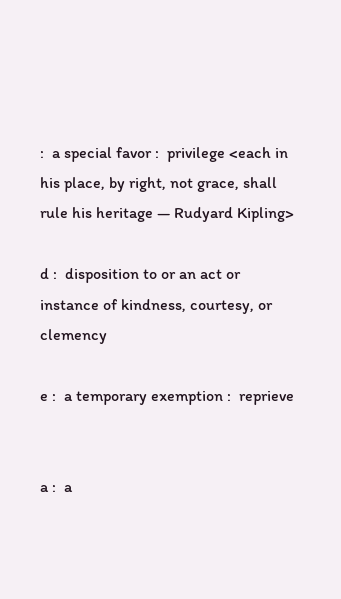:  a special favor :  privilege <each in his place, by right, not grace, shall rule his heritage — Rudyard Kipling>

d :  disposition to or an act or instance of kindness, courtesy, or clemency

e :  a temporary exemption :  reprieve


a :  a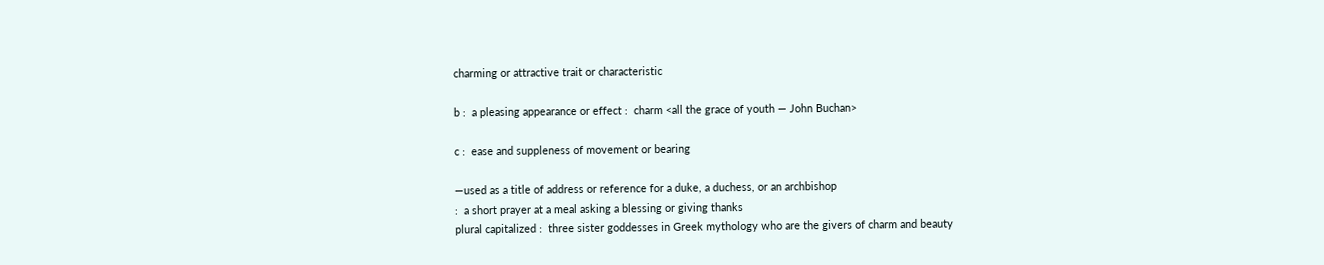charming or attractive trait or characteristic

b :  a pleasing appearance or effect :  charm <all the grace of youth — John Buchan>

c :  ease and suppleness of movement or bearing

—used as a title of address or reference for a duke, a duchess, or an archbishop
:  a short prayer at a meal asking a blessing or giving thanks
plural capitalized :  three sister goddesses in Greek mythology who are the givers of charm and beauty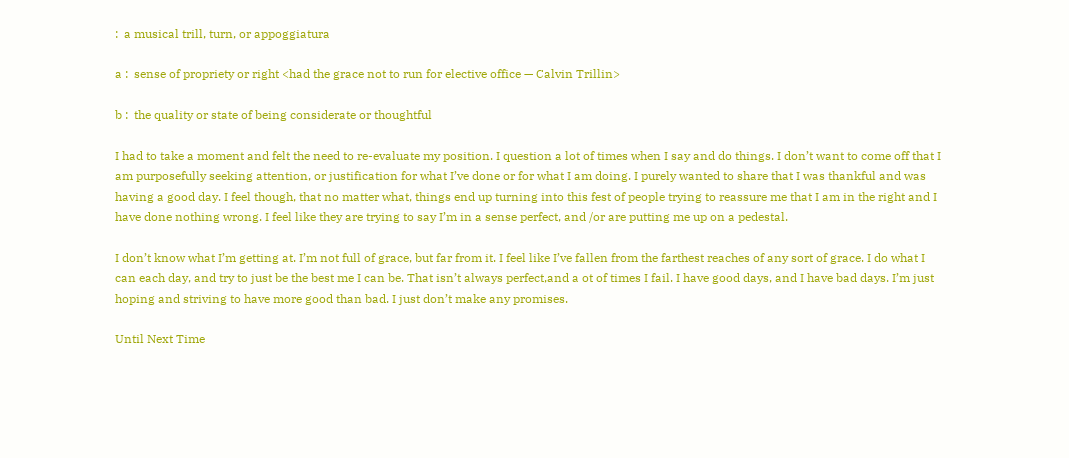:  a musical trill, turn, or appoggiatura

a :  sense of propriety or right <had the grace not to run for elective office — Calvin Trillin>

b :  the quality or state of being considerate or thoughtful

I had to take a moment and felt the need to re-evaluate my position. I question a lot of times when I say and do things. I don’t want to come off that I am purposefully seeking attention, or justification for what I’ve done or for what I am doing. I purely wanted to share that I was thankful and was having a good day. I feel though, that no matter what, things end up turning into this fest of people trying to reassure me that I am in the right and I have done nothing wrong. I feel like they are trying to say I’m in a sense perfect, and /or are putting me up on a pedestal.

I don’t know what I’m getting at. I’m not full of grace, but far from it. I feel like I’ve fallen from the farthest reaches of any sort of grace. I do what I can each day, and try to just be the best me I can be. That isn’t always perfect,and a ot of times I fail. I have good days, and I have bad days. I’m just hoping and striving to have more good than bad. I just don’t make any promises.

Until Next Time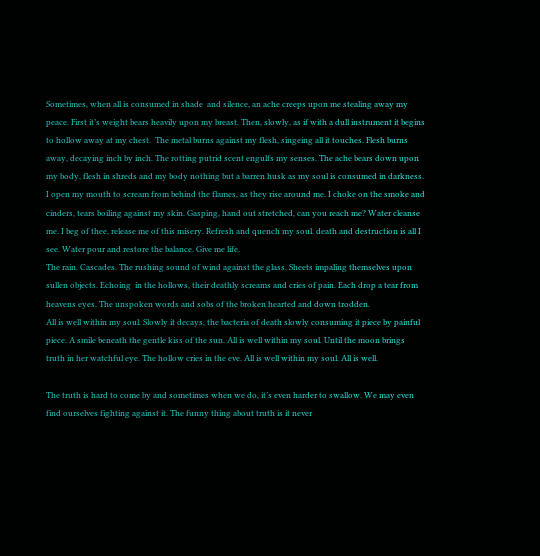Sometimes, when all is consumed in shade  and silence, an ache creeps upon me stealing away my peace. First it’s weight bears heavily upon my breast. Then, slowly, as if with a dull instrument it begins to hollow away at my chest.  The metal burns against my flesh, singeing all it touches. Flesh burns away, decaying inch by inch. The rotting putrid scent engulfs my senses. The ache bears down upon my body, flesh in shreds and my body nothing but a barren husk as my soul is consumed in darkness.
I open my mouth to scream from behind the flames, as they rise around me. I choke on the smoke and cinders, tears boiling against my skin. Gasping, hand out stretched, can you reach me? Water cleanse me. I beg of thee, release me of this misery. Refresh and quench my soul. death and destruction is all I see. Water pour and restore the balance. Give me life.
The rain. Cascades. The rushing sound of wind against the glass. Sheets impaling themselves upon sullen objects. Echoing  in the hollows, their deathly screams and cries of pain. Each drop a tear from heavens eyes. The unspoken words and sobs of the broken hearted and down trodden.
All is well within my soul. Slowly it decays, the bacteria of death slowly consuming it piece by painful piece. A smile beneath the gentle kiss of the sun. All is well within my soul. Until the moon brings truth in her watchful eye. The hollow cries in the eve. All is well within my soul. All is well.

The truth is hard to come by and sometimes when we do, it’s even harder to swallow. We may even find ourselves fighting against it. The funny thing about truth is it never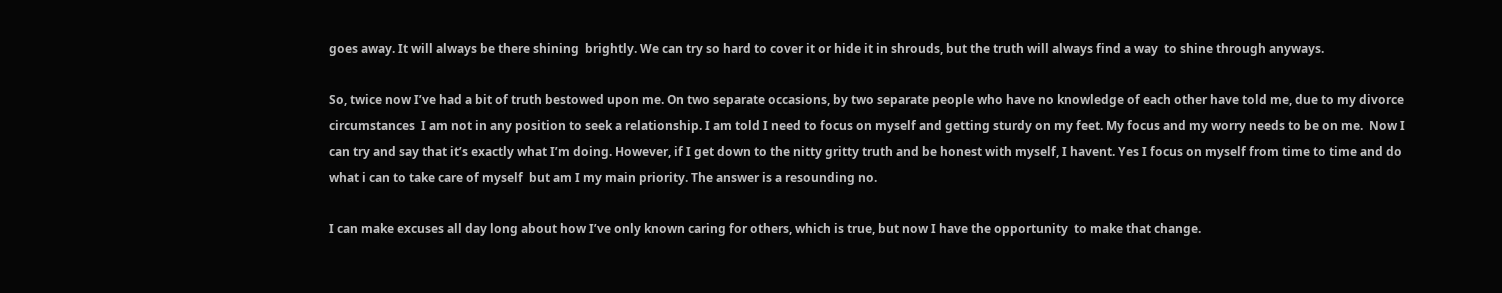goes away. It will always be there shining  brightly. We can try so hard to cover it or hide it in shrouds, but the truth will always find a way  to shine through anyways.

So, twice now I’ve had a bit of truth bestowed upon me. On two separate occasions, by two separate people who have no knowledge of each other have told me, due to my divorce circumstances  I am not in any position to seek a relationship. I am told I need to focus on myself and getting sturdy on my feet. My focus and my worry needs to be on me.  Now I can try and say that it’s exactly what I’m doing. However, if I get down to the nitty gritty truth and be honest with myself, I havent. Yes I focus on myself from time to time and do what i can to take care of myself  but am I my main priority. The answer is a resounding no.

I can make excuses all day long about how I’ve only known caring for others, which is true, but now I have the opportunity  to make that change.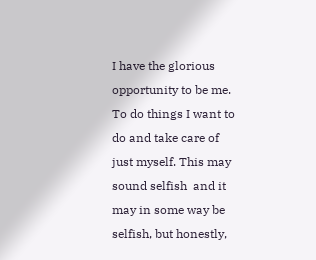I have the glorious opportunity to be me. To do things I want to do and take care of just myself. This may sound selfish  and it may in some way be selfish, but honestly,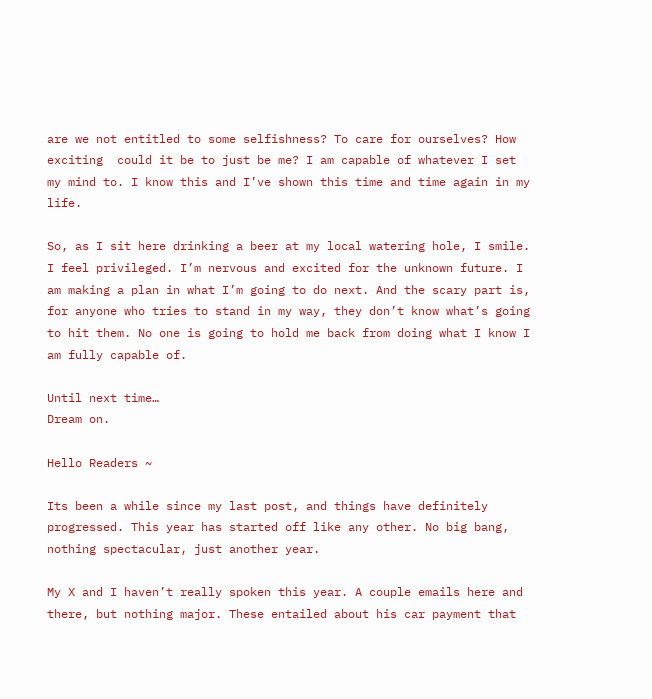are we not entitled to some selfishness? To care for ourselves? How exciting  could it be to just be me? I am capable of whatever I set my mind to. I know this and I’ve shown this time and time again in my life.

So, as I sit here drinking a beer at my local watering hole, I smile. I feel privileged. I’m nervous and excited for the unknown future. I am making a plan in what I’m going to do next. And the scary part is, for anyone who tries to stand in my way, they don’t know what’s going to hit them. No one is going to hold me back from doing what I know I am fully capable of.

Until next time…
Dream on.

Hello Readers ~

Its been a while since my last post, and things have definitely progressed. This year has started off like any other. No big bang, nothing spectacular, just another year.

My X and I haven’t really spoken this year. A couple emails here and there, but nothing major. These entailed about his car payment that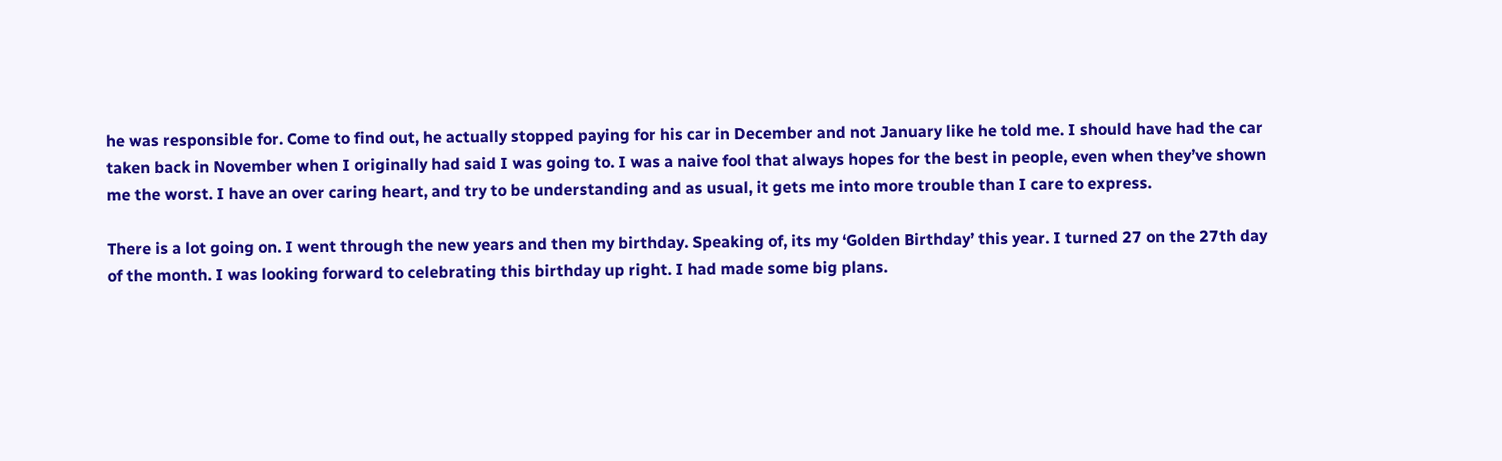he was responsible for. Come to find out, he actually stopped paying for his car in December and not January like he told me. I should have had the car taken back in November when I originally had said I was going to. I was a naive fool that always hopes for the best in people, even when they’ve shown me the worst. I have an over caring heart, and try to be understanding and as usual, it gets me into more trouble than I care to express.

There is a lot going on. I went through the new years and then my birthday. Speaking of, its my ‘Golden Birthday’ this year. I turned 27 on the 27th day of the month. I was looking forward to celebrating this birthday up right. I had made some big plans.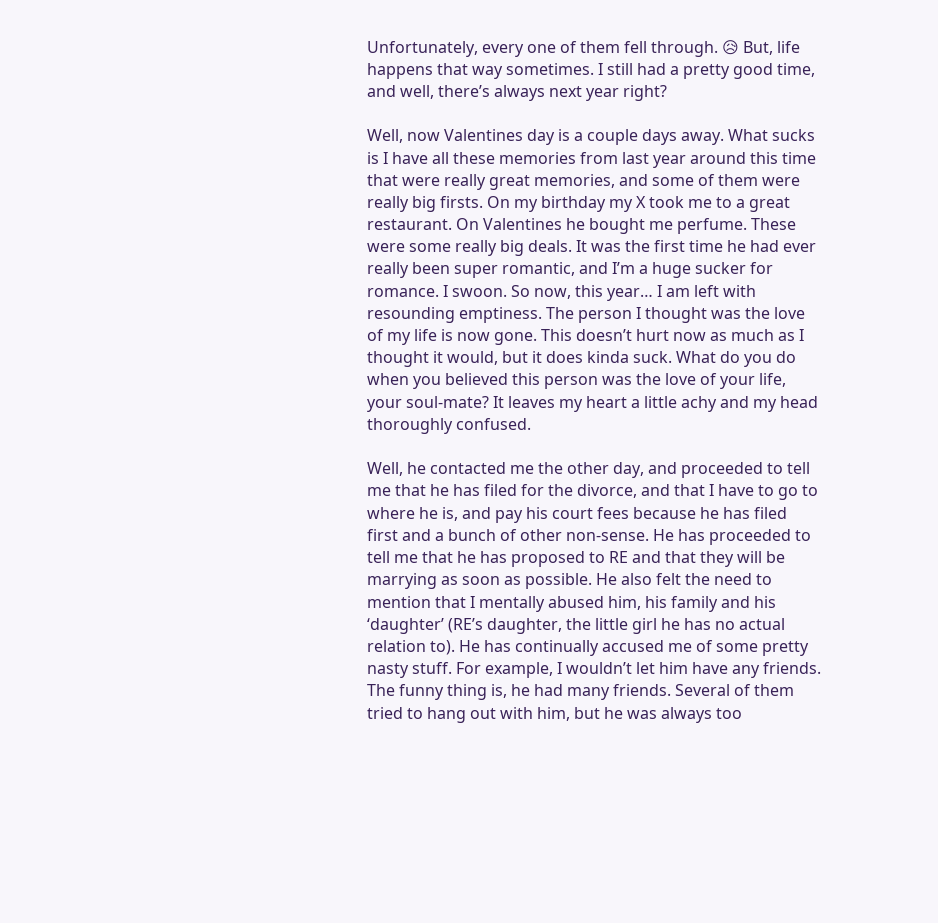Unfortunately, every one of them fell through. 😥 But, life happens that way sometimes. I still had a pretty good time, and well, there’s always next year right?

Well, now Valentines day is a couple days away. What sucks is I have all these memories from last year around this time that were really great memories, and some of them were really big firsts. On my birthday my X took me to a great restaurant. On Valentines he bought me perfume. These were some really big deals. It was the first time he had ever really been super romantic, and I’m a huge sucker for romance. I swoon. So now, this year… I am left with resounding emptiness. The person I thought was the love of my life is now gone. This doesn’t hurt now as much as I thought it would, but it does kinda suck. What do you do when you believed this person was the love of your life, your soul-mate? It leaves my heart a little achy and my head thoroughly confused.

Well, he contacted me the other day, and proceeded to tell me that he has filed for the divorce, and that I have to go to where he is, and pay his court fees because he has filed first and a bunch of other non-sense. He has proceeded to tell me that he has proposed to RE and that they will be marrying as soon as possible. He also felt the need to mention that I mentally abused him, his family and his ‘daughter’ (RE’s daughter, the little girl he has no actual relation to). He has continually accused me of some pretty nasty stuff. For example, I wouldn’t let him have any friends. The funny thing is, he had many friends. Several of them tried to hang out with him, but he was always too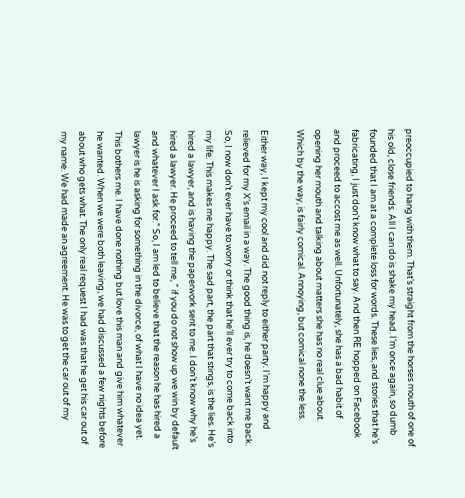preoccupied to hang with them. That’s straight from the horses mouth of one of his old, close friends. All I can do is shake my head. I’m once again, so dumb founded that I am at a complete loss for words. These lies, and stories that he’s fabricating, I just don’t know what to say. And then RE hopped on Facebook and proceed to accost me as well. Unfortunately, she has a bad habit of opening her mouth and talking about matters she has no real clue about. Which by the way, is fairly comical. Annoying, but comical none the less.

Either way, I kept my cool and did not reply to either party. I’m happy and relieved for my X’s email in a way. The good thing is, he doesn’t want me back. So, I now don’t ever have to worry or think that he’ll ever try to come back into my life. This makes me happy. The sad part, the part that stings, is the lies. He’s hired a lawyer, and is having the paperwork sent to me. I don’t know why he’s hired a lawyer. He proceed to tell me, ” if you do not show up we win by default and whatever I ask for.” So, I am led to believe that the reason he has hired a lawyer is he is asking for something in the divorce, of what I have no idea yet. This bothers me. I have done nothing but love this man and give him whatever he wanted. When we were both leaving, we had discussed a few nights before about who gets what. The only real request I had was that he get his car out of my name. We had made an agreement. He was to get the car out of my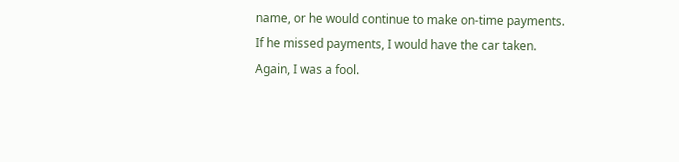name, or he would continue to make on-time payments. If he missed payments, I would have the car taken. Again, I was a fool.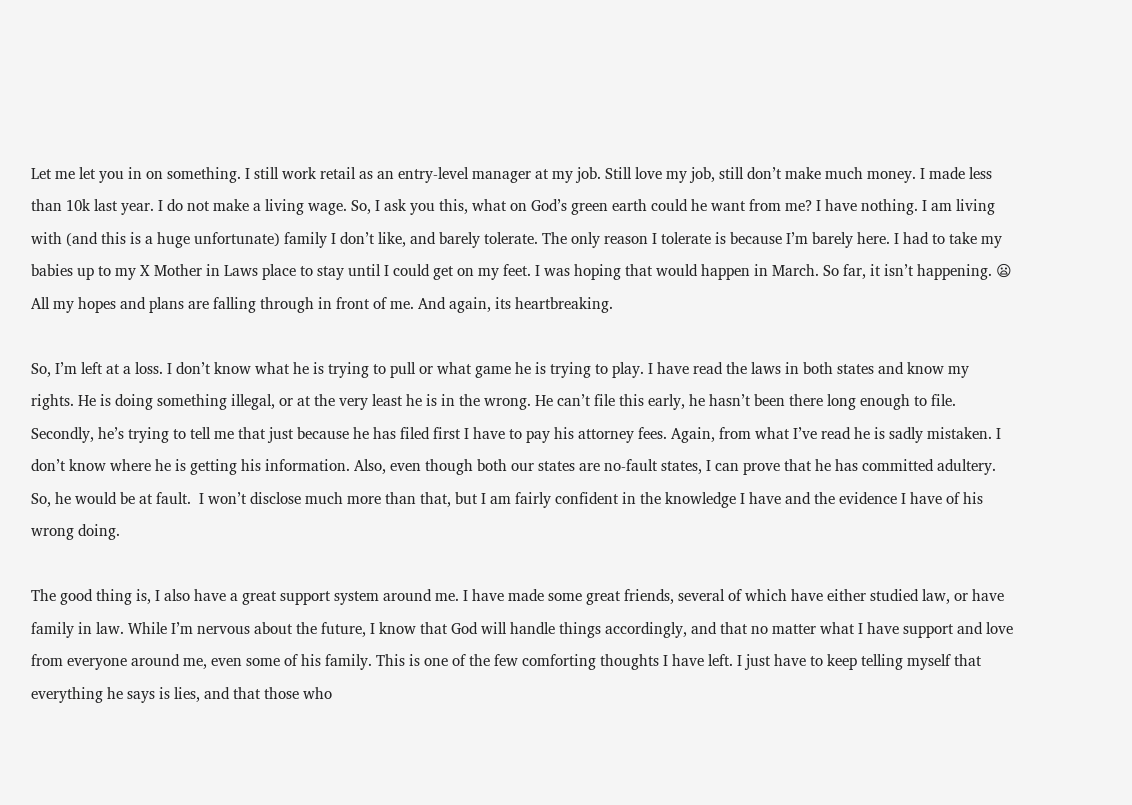Let me let you in on something. I still work retail as an entry-level manager at my job. Still love my job, still don’t make much money. I made less than 10k last year. I do not make a living wage. So, I ask you this, what on God’s green earth could he want from me? I have nothing. I am living with (and this is a huge unfortunate) family I don’t like, and barely tolerate. The only reason I tolerate is because I’m barely here. I had to take my babies up to my X Mother in Laws place to stay until I could get on my feet. I was hoping that would happen in March. So far, it isn’t happening. 😦 All my hopes and plans are falling through in front of me. And again, its heartbreaking.

So, I’m left at a loss. I don’t know what he is trying to pull or what game he is trying to play. I have read the laws in both states and know my rights. He is doing something illegal, or at the very least he is in the wrong. He can’t file this early, he hasn’t been there long enough to file. Secondly, he’s trying to tell me that just because he has filed first I have to pay his attorney fees. Again, from what I’ve read he is sadly mistaken. I don’t know where he is getting his information. Also, even though both our states are no-fault states, I can prove that he has committed adultery. So, he would be at fault.  I won’t disclose much more than that, but I am fairly confident in the knowledge I have and the evidence I have of his wrong doing.

The good thing is, I also have a great support system around me. I have made some great friends, several of which have either studied law, or have family in law. While I’m nervous about the future, I know that God will handle things accordingly, and that no matter what I have support and love from everyone around me, even some of his family. This is one of the few comforting thoughts I have left. I just have to keep telling myself that everything he says is lies, and that those who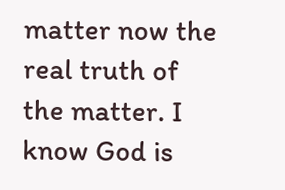matter now the real truth of the matter. I know God is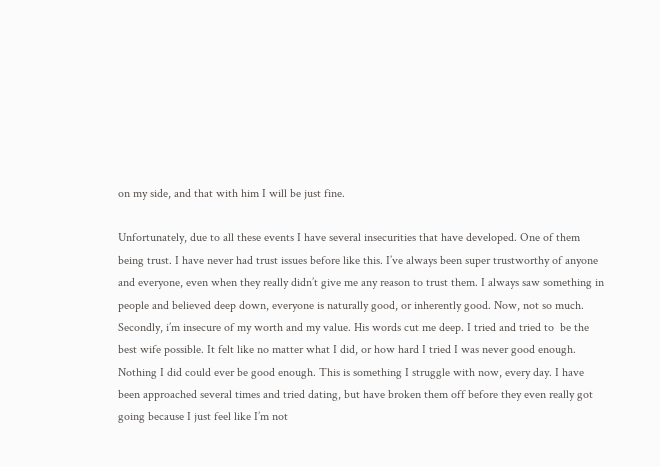on my side, and that with him I will be just fine.

Unfortunately, due to all these events I have several insecurities that have developed. One of them being trust. I have never had trust issues before like this. I’ve always been super trustworthy of anyone and everyone, even when they really didn’t give me any reason to trust them. I always saw something in people and believed deep down, everyone is naturally good, or inherently good. Now, not so much.  Secondly, i’m insecure of my worth and my value. His words cut me deep. I tried and tried to  be the best wife possible. It felt like no matter what I did, or how hard I tried I was never good enough. Nothing I did could ever be good enough. This is something I struggle with now, every day. I have been approached several times and tried dating, but have broken them off before they even really got going because I just feel like I’m not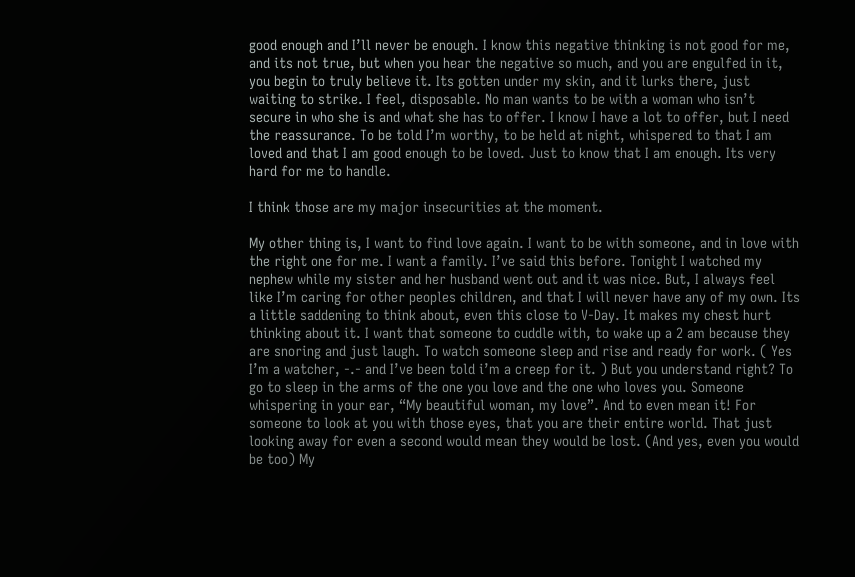good enough and I’ll never be enough. I know this negative thinking is not good for me, and its not true, but when you hear the negative so much, and you are engulfed in it, you begin to truly believe it. Its gotten under my skin, and it lurks there, just waiting to strike. I feel, disposable. No man wants to be with a woman who isn’t secure in who she is and what she has to offer. I know I have a lot to offer, but I need the reassurance. To be told I’m worthy, to be held at night, whispered to that I am loved and that I am good enough to be loved. Just to know that I am enough. Its very hard for me to handle.

I think those are my major insecurities at the moment.

My other thing is, I want to find love again. I want to be with someone, and in love with the right one for me. I want a family. I’ve said this before. Tonight I watched my nephew while my sister and her husband went out and it was nice. But, I always feel like I’m caring for other peoples children, and that I will never have any of my own. Its a little saddening to think about, even this close to V-Day. It makes my chest hurt thinking about it. I want that someone to cuddle with, to wake up a 2 am because they are snoring and just laugh. To watch someone sleep and rise and ready for work. ( Yes I’m a watcher, -.- and I’ve been told i’m a creep for it. ) But you understand right? To go to sleep in the arms of the one you love and the one who loves you. Someone whispering in your ear, “My beautiful woman, my love”. And to even mean it! For someone to look at you with those eyes, that you are their entire world. That just looking away for even a second would mean they would be lost. (And yes, even you would be too) My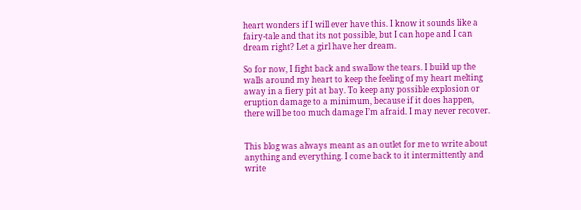heart wonders if I will ever have this. I know it sounds like a fairy-tale and that its not possible, but I can hope and I can dream right? Let a girl have her dream.

So for now, I fight back and swallow the tears. I build up the walls around my heart to keep the feeling of my heart melting away in a fiery pit at bay. To keep any possible explosion or eruption damage to a minimum, because if it does happen, there will be too much damage I’m afraid. I may never recover.


This blog was always meant as an outlet for me to write about anything and everything. I come back to it intermittently and write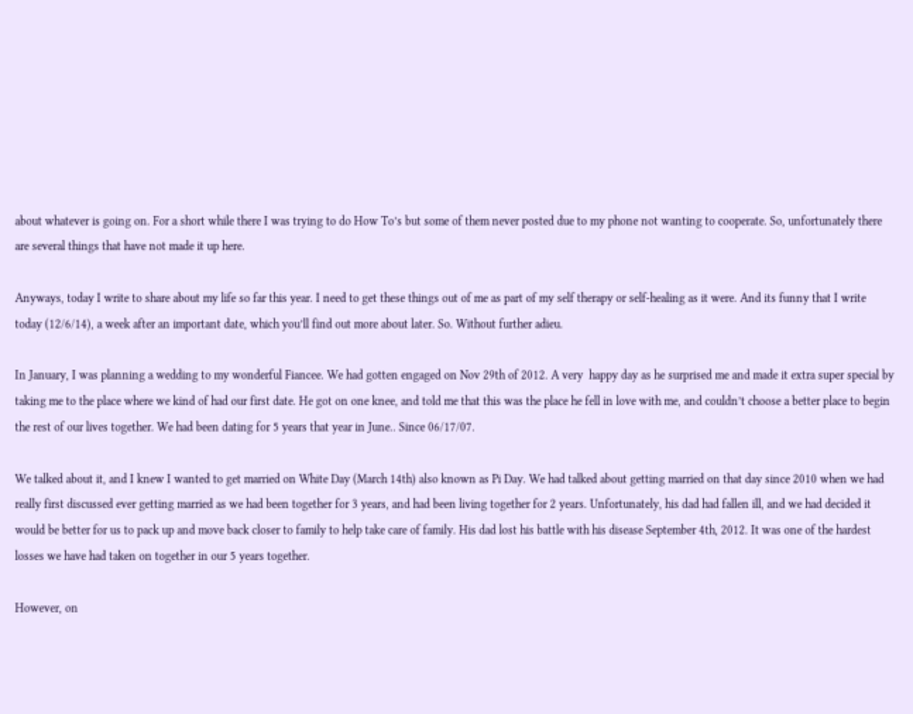about whatever is going on. For a short while there I was trying to do How To’s but some of them never posted due to my phone not wanting to cooperate. So, unfortunately there are several things that have not made it up here.

Anyways, today I write to share about my life so far this year. I need to get these things out of me as part of my self therapy or self-healing as it were. And its funny that I write today (12/6/14), a week after an important date, which you’ll find out more about later. So. Without further adieu.

In January, I was planning a wedding to my wonderful Fiancee. We had gotten engaged on Nov 29th of 2012. A very  happy day as he surprised me and made it extra super special by taking me to the place where we kind of had our first date. He got on one knee, and told me that this was the place he fell in love with me, and couldn’t choose a better place to begin the rest of our lives together. We had been dating for 5 years that year in June.. Since 06/17/07.

We talked about it, and I knew I wanted to get married on White Day (March 14th) also known as Pi Day. We had talked about getting married on that day since 2010 when we had really first discussed ever getting married as we had been together for 3 years, and had been living together for 2 years. Unfortunately, his dad had fallen ill, and we had decided it would be better for us to pack up and move back closer to family to help take care of family. His dad lost his battle with his disease September 4th, 2012. It was one of the hardest losses we have had taken on together in our 5 years together.

However, on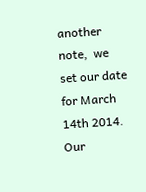another note,  we set our date for March 14th 2014. Our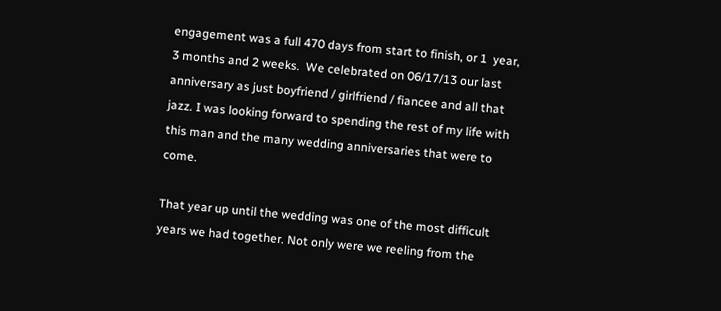engagement was a full 470 days from start to finish, or 1  year, 3 months and 2 weeks.  We celebrated on 06/17/13 our last anniversary as just boyfriend / girlfriend / fiancee and all that jazz. I was looking forward to spending the rest of my life with this man and the many wedding anniversaries that were to come.

That year up until the wedding was one of the most difficult years we had together. Not only were we reeling from the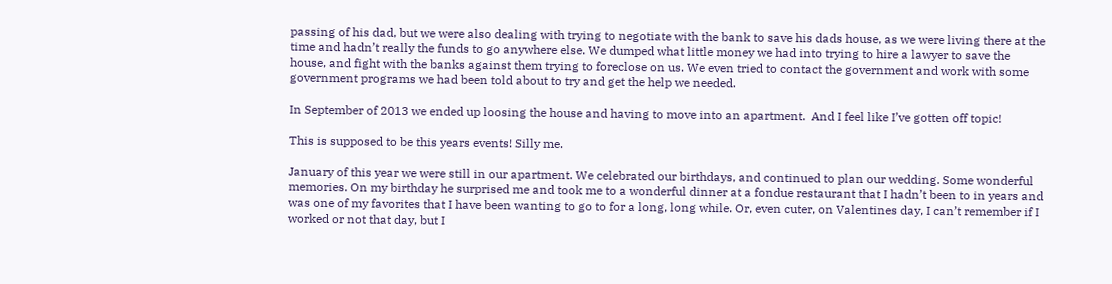passing of his dad, but we were also dealing with trying to negotiate with the bank to save his dads house, as we were living there at the time and hadn’t really the funds to go anywhere else. We dumped what little money we had into trying to hire a lawyer to save the house, and fight with the banks against them trying to foreclose on us. We even tried to contact the government and work with some government programs we had been told about to try and get the help we needed.

In September of 2013 we ended up loosing the house and having to move into an apartment.  And I feel like I’ve gotten off topic!

This is supposed to be this years events! Silly me.

January of this year we were still in our apartment. We celebrated our birthdays, and continued to plan our wedding. Some wonderful memories. On my birthday he surprised me and took me to a wonderful dinner at a fondue restaurant that I hadn’t been to in years and was one of my favorites that I have been wanting to go to for a long, long while. Or, even cuter, on Valentines day, I can’t remember if I worked or not that day, but I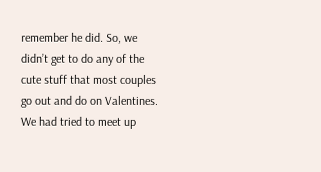remember he did. So, we didn’t get to do any of the cute stuff that most couples go out and do on Valentines. We had tried to meet up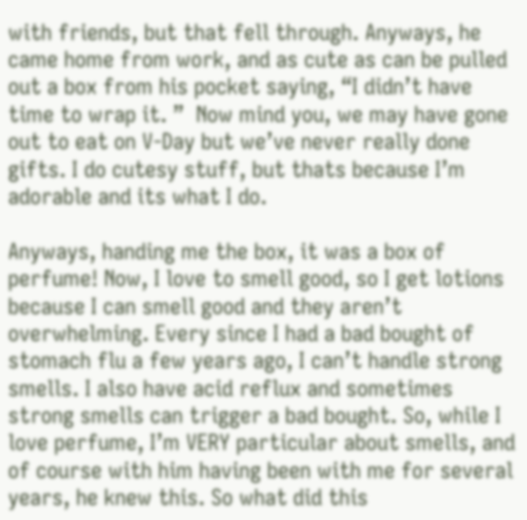with friends, but that fell through. Anyways, he came home from work, and as cute as can be pulled out a box from his pocket saying, “I didn’t have time to wrap it. ”  Now mind you, we may have gone out to eat on V-Day but we’ve never really done gifts. I do cutesy stuff, but thats because I’m adorable and its what I do.

Anyways, handing me the box, it was a box of perfume! Now, I love to smell good, so I get lotions because I can smell good and they aren’t overwhelming. Every since I had a bad bought of stomach flu a few years ago, I can’t handle strong smells. I also have acid reflux and sometimes strong smells can trigger a bad bought. So, while I love perfume, I’m VERY particular about smells, and of course with him having been with me for several years, he knew this. So what did this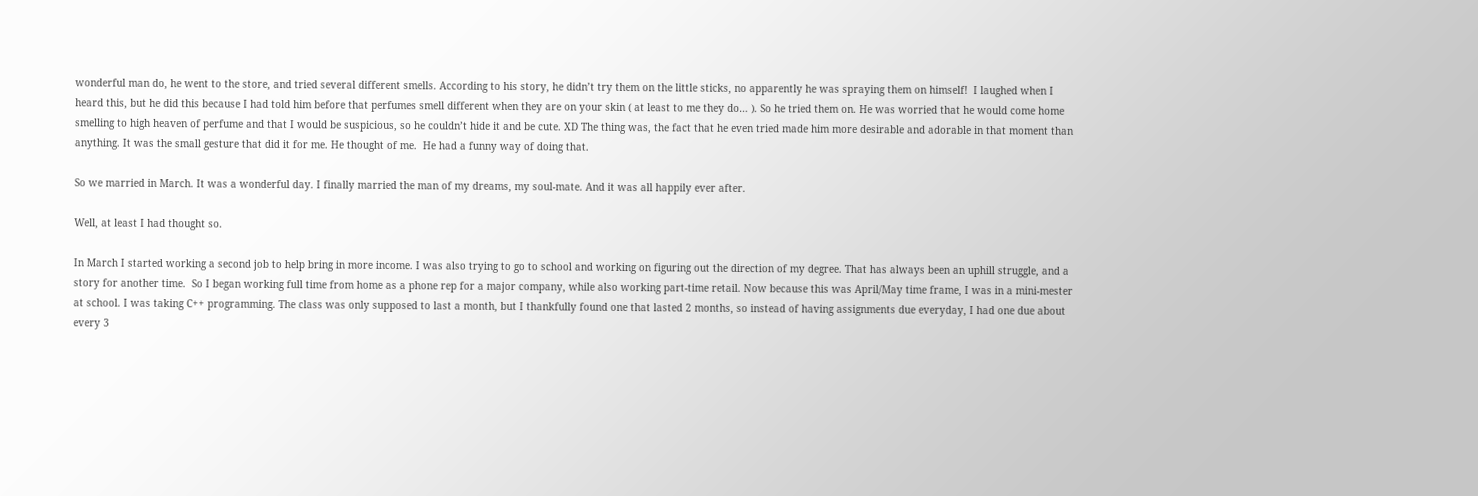wonderful man do, he went to the store, and tried several different smells. According to his story, he didn’t try them on the little sticks, no apparently he was spraying them on himself!  I laughed when I heard this, but he did this because I had told him before that perfumes smell different when they are on your skin ( at least to me they do… ). So he tried them on. He was worried that he would come home smelling to high heaven of perfume and that I would be suspicious, so he couldn’t hide it and be cute. XD The thing was, the fact that he even tried made him more desirable and adorable in that moment than anything. It was the small gesture that did it for me. He thought of me.  He had a funny way of doing that.

So we married in March. It was a wonderful day. I finally married the man of my dreams, my soul-mate. And it was all happily ever after.

Well, at least I had thought so.

In March I started working a second job to help bring in more income. I was also trying to go to school and working on figuring out the direction of my degree. That has always been an uphill struggle, and a story for another time.  So I began working full time from home as a phone rep for a major company, while also working part-time retail. Now because this was April/May time frame, I was in a mini-mester at school. I was taking C++ programming. The class was only supposed to last a month, but I thankfully found one that lasted 2 months, so instead of having assignments due everyday, I had one due about every 3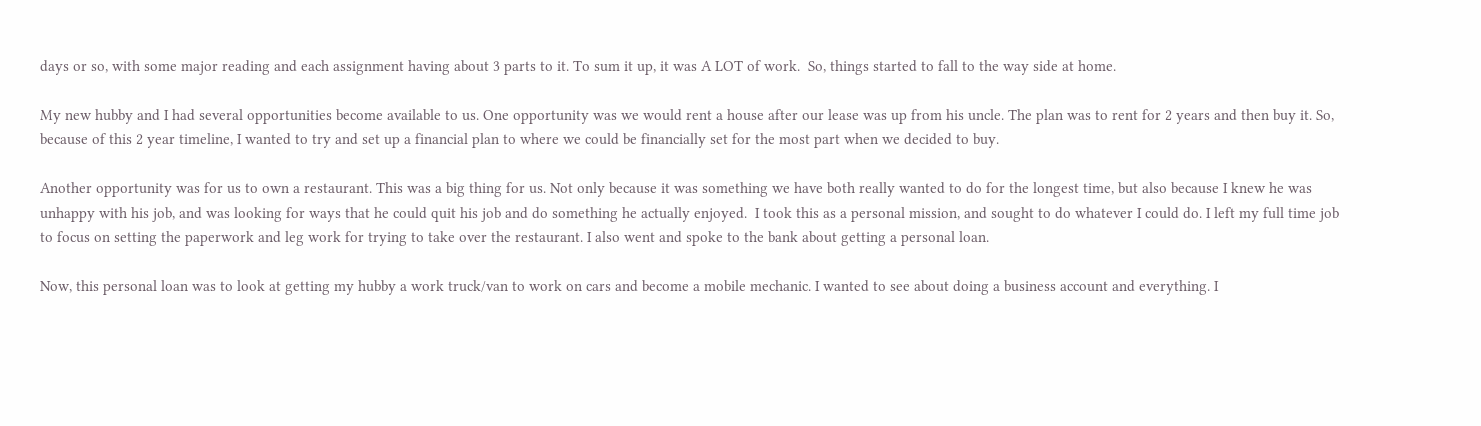days or so, with some major reading and each assignment having about 3 parts to it. To sum it up, it was A LOT of work.  So, things started to fall to the way side at home.

My new hubby and I had several opportunities become available to us. One opportunity was we would rent a house after our lease was up from his uncle. The plan was to rent for 2 years and then buy it. So, because of this 2 year timeline, I wanted to try and set up a financial plan to where we could be financially set for the most part when we decided to buy.

Another opportunity was for us to own a restaurant. This was a big thing for us. Not only because it was something we have both really wanted to do for the longest time, but also because I knew he was unhappy with his job, and was looking for ways that he could quit his job and do something he actually enjoyed.  I took this as a personal mission, and sought to do whatever I could do. I left my full time job to focus on setting the paperwork and leg work for trying to take over the restaurant. I also went and spoke to the bank about getting a personal loan.

Now, this personal loan was to look at getting my hubby a work truck/van to work on cars and become a mobile mechanic. I wanted to see about doing a business account and everything. I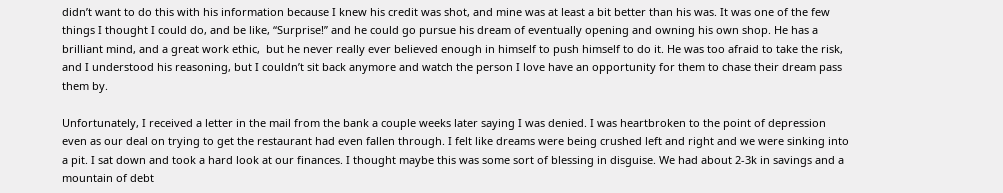didn’t want to do this with his information because I knew his credit was shot, and mine was at least a bit better than his was. It was one of the few things I thought I could do, and be like, “Surprise!” and he could go pursue his dream of eventually opening and owning his own shop. He has a brilliant mind, and a great work ethic,  but he never really ever believed enough in himself to push himself to do it. He was too afraid to take the risk, and I understood his reasoning, but I couldn’t sit back anymore and watch the person I love have an opportunity for them to chase their dream pass them by.

Unfortunately, I received a letter in the mail from the bank a couple weeks later saying I was denied. I was heartbroken to the point of depression even as our deal on trying to get the restaurant had even fallen through. I felt like dreams were being crushed left and right and we were sinking into a pit. I sat down and took a hard look at our finances. I thought maybe this was some sort of blessing in disguise. We had about 2-3k in savings and a mountain of debt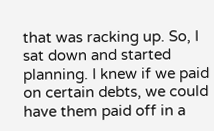that was racking up. So, I sat down and started planning. I knew if we paid on certain debts, we could have them paid off in a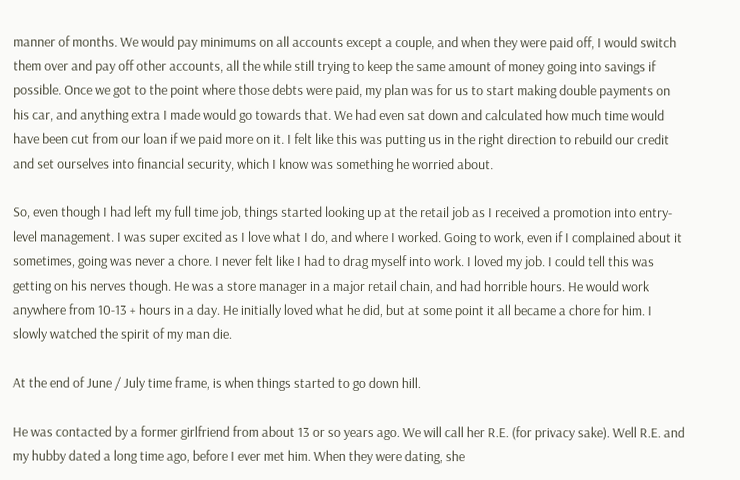manner of months. We would pay minimums on all accounts except a couple, and when they were paid off, I would switch them over and pay off other accounts, all the while still trying to keep the same amount of money going into savings if possible. Once we got to the point where those debts were paid, my plan was for us to start making double payments on his car, and anything extra I made would go towards that. We had even sat down and calculated how much time would have been cut from our loan if we paid more on it. I felt like this was putting us in the right direction to rebuild our credit and set ourselves into financial security, which I know was something he worried about.

So, even though I had left my full time job, things started looking up at the retail job as I received a promotion into entry-level management. I was super excited as I love what I do, and where I worked. Going to work, even if I complained about it sometimes, going was never a chore. I never felt like I had to drag myself into work. I loved my job. I could tell this was getting on his nerves though. He was a store manager in a major retail chain, and had horrible hours. He would work anywhere from 10-13 + hours in a day. He initially loved what he did, but at some point it all became a chore for him. I slowly watched the spirit of my man die.

At the end of June / July time frame, is when things started to go down hill.

He was contacted by a former girlfriend from about 13 or so years ago. We will call her R.E. (for privacy sake). Well R.E. and my hubby dated a long time ago, before I ever met him. When they were dating, she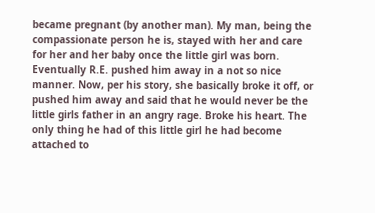became pregnant (by another man). My man, being the compassionate person he is, stayed with her and care for her and her baby once the little girl was born. Eventually R.E. pushed him away in a not so nice manner. Now, per his story, she basically broke it off, or pushed him away and said that he would never be the little girls father in an angry rage. Broke his heart. The only thing he had of this little girl he had become attached to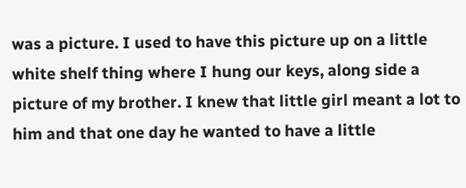was a picture. I used to have this picture up on a little white shelf thing where I hung our keys, along side a picture of my brother. I knew that little girl meant a lot to him and that one day he wanted to have a little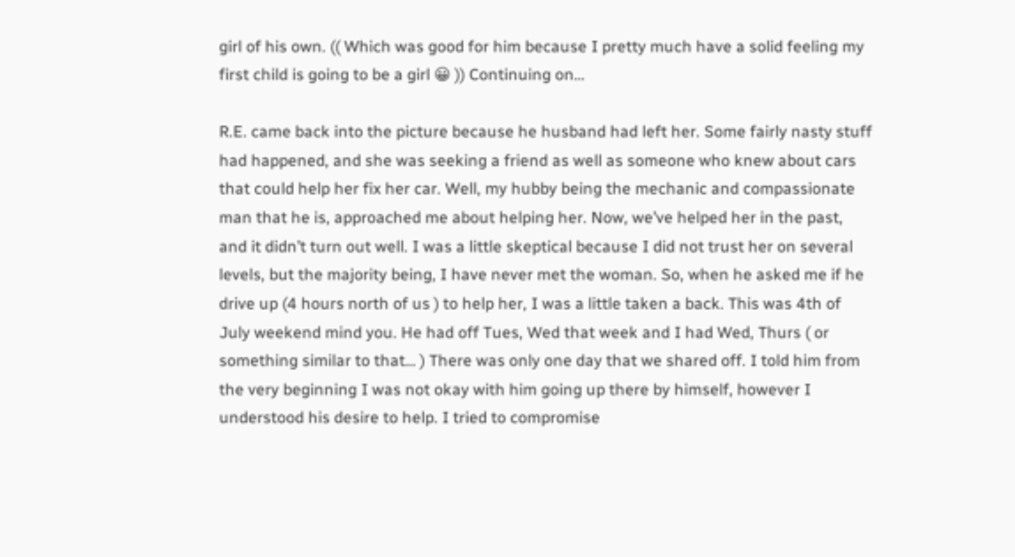girl of his own. (( Which was good for him because I pretty much have a solid feeling my first child is going to be a girl 😀 )) Continuing on…

R.E. came back into the picture because he husband had left her. Some fairly nasty stuff had happened, and she was seeking a friend as well as someone who knew about cars that could help her fix her car. Well, my hubby being the mechanic and compassionate man that he is, approached me about helping her. Now, we’ve helped her in the past, and it didn’t turn out well. I was a little skeptical because I did not trust her on several levels, but the majority being, I have never met the woman. So, when he asked me if he drive up (4 hours north of us ) to help her, I was a little taken a back. This was 4th of July weekend mind you. He had off Tues, Wed that week and I had Wed, Thurs ( or something similar to that… ) There was only one day that we shared off. I told him from the very beginning I was not okay with him going up there by himself, however I understood his desire to help. I tried to compromise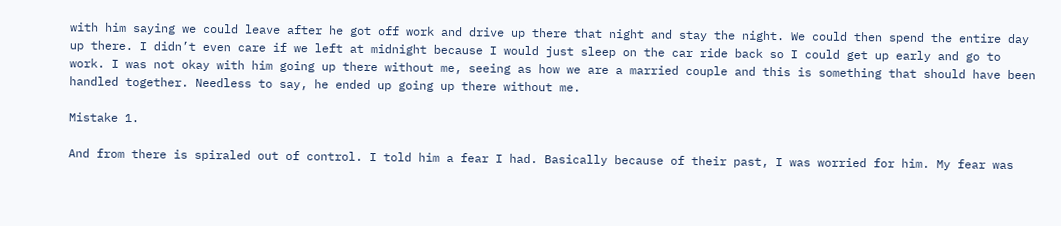with him saying we could leave after he got off work and drive up there that night and stay the night. We could then spend the entire day up there. I didn’t even care if we left at midnight because I would just sleep on the car ride back so I could get up early and go to work. I was not okay with him going up there without me, seeing as how we are a married couple and this is something that should have been handled together. Needless to say, he ended up going up there without me.

Mistake 1.

And from there is spiraled out of control. I told him a fear I had. Basically because of their past, I was worried for him. My fear was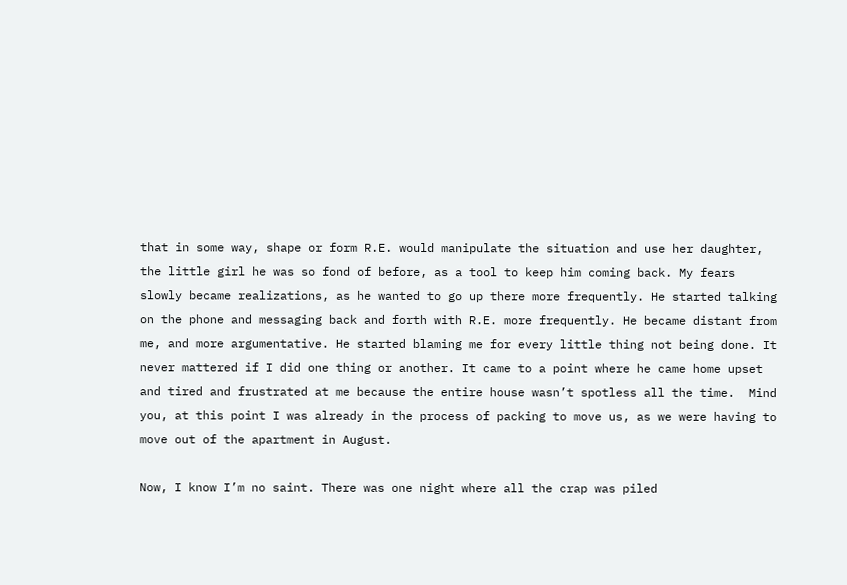that in some way, shape or form R.E. would manipulate the situation and use her daughter, the little girl he was so fond of before, as a tool to keep him coming back. My fears slowly became realizations, as he wanted to go up there more frequently. He started talking on the phone and messaging back and forth with R.E. more frequently. He became distant from me, and more argumentative. He started blaming me for every little thing not being done. It never mattered if I did one thing or another. It came to a point where he came home upset and tired and frustrated at me because the entire house wasn’t spotless all the time.  Mind you, at this point I was already in the process of packing to move us, as we were having to move out of the apartment in August.

Now, I know I’m no saint. There was one night where all the crap was piled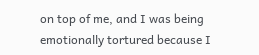on top of me, and I was being emotionally tortured because I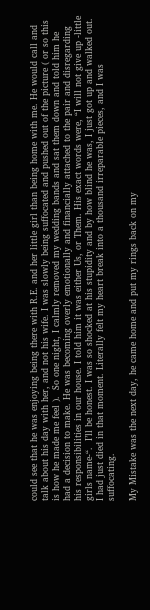could see that he was enjoying being there with R.E. and her little girl than being home with me. He would call and talk about his day with her, and not his wife. I was slowly being suffocated and pushed out of the picture ( or so this is how he made me feel ).  So one night, I calmly removed my wedding bands and sat them down and told him he had a decision to make. He was becoming overly emotionally and financially attached to the pair and disregarding his responsibilities in our house. I told him it was either Us, or Them. His exact words were, “I will not give up -little girls name-“.  I’ll be honest. I was so shocked at his stupidity and by how blind he was, I just got up and walked out. I had just died in that moment. Literally felt my heart break into a thousand irreparable pieces, and I was suffocating.

My Mistake was the next day, he came home and put my rings back on my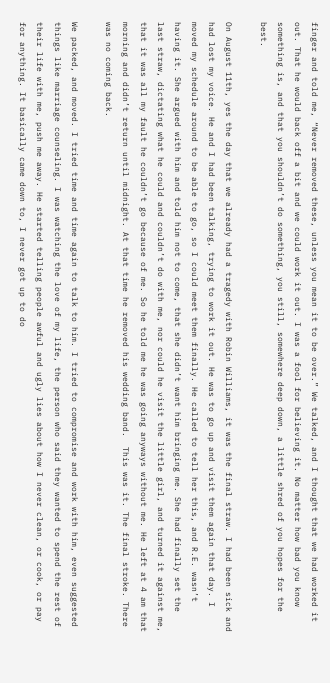finger and told me, “Never removed these, unless you mean it to be over.” We talked, and I thought that we had worked it out. That he would back off a bit and we could work it out. I was a fool for believing it. No matter how bad you know something is, and that you shouldn’t do something, you still, somewhere deep down, a little shred of you hopes for the best.

On August 11th, yes the day that we already had a tragedy with Robin Williams, it was the final straw. I had been sick and had lost my voice. He and I had been talking, trying to work it out. He was to go up and visit them again that day. I moved my schedule around to be able to go, so I could meet them finally. He called to tell her this, and R.E. wasn’t having it. She argued with him and told him not to come, that she didn’t want him bringing me. She had finally set the last straw, dictating what he could and couldn’t do with me, nor could he visit the little girl, and turned it against me, that it was all my fault he couldn’t go because of me. So he told me he was going anyways without me. He left at 4 am that morning and didn’t return until midnight. At that time he removed his wedding band.  This was it. The final stroke. There was no coming back.

We packed, and moved. I tried time and time again to talk to him. I tried to compromise and work with him, even suggested things like marriage counseling. I was watching the love of my life, the person who said they wanted to spend the rest of their life with me, push me away. He started telling people awful and ugly lies about how I never clean, or cook, or pay for anything. It basically came down to, I never got up to do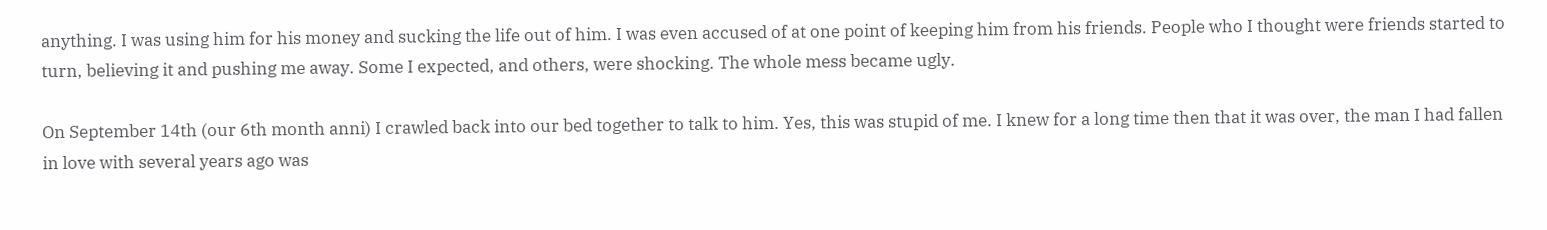anything. I was using him for his money and sucking the life out of him. I was even accused of at one point of keeping him from his friends. People who I thought were friends started to turn, believing it and pushing me away. Some I expected, and others, were shocking. The whole mess became ugly.

On September 14th (our 6th month anni) I crawled back into our bed together to talk to him. Yes, this was stupid of me. I knew for a long time then that it was over, the man I had fallen in love with several years ago was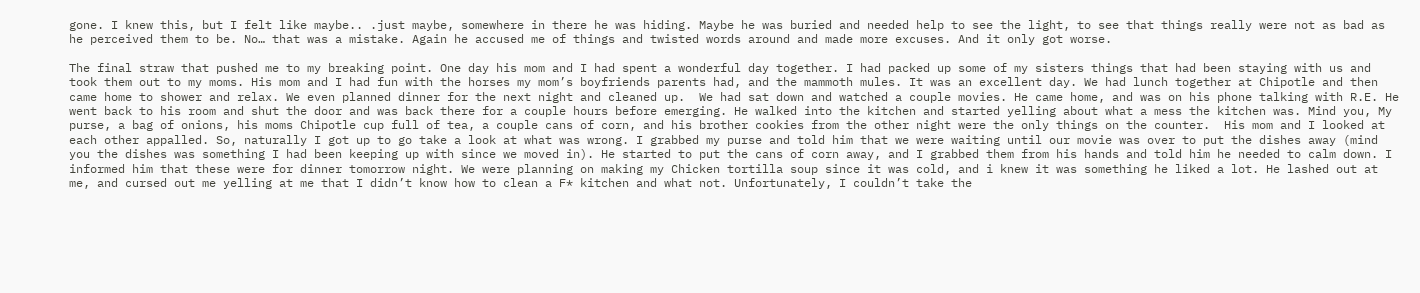gone. I knew this, but I felt like maybe.. .just maybe, somewhere in there he was hiding. Maybe he was buried and needed help to see the light, to see that things really were not as bad as he perceived them to be. No… that was a mistake. Again he accused me of things and twisted words around and made more excuses. And it only got worse.

The final straw that pushed me to my breaking point. One day his mom and I had spent a wonderful day together. I had packed up some of my sisters things that had been staying with us and took them out to my moms. His mom and I had fun with the horses my mom’s boyfriends parents had, and the mammoth mules. It was an excellent day. We had lunch together at Chipotle and then came home to shower and relax. We even planned dinner for the next night and cleaned up.  We had sat down and watched a couple movies. He came home, and was on his phone talking with R.E. He went back to his room and shut the door and was back there for a couple hours before emerging. He walked into the kitchen and started yelling about what a mess the kitchen was. Mind you, My purse, a bag of onions, his moms Chipotle cup full of tea, a couple cans of corn, and his brother cookies from the other night were the only things on the counter.  His mom and I looked at each other appalled. So, naturally I got up to go take a look at what was wrong. I grabbed my purse and told him that we were waiting until our movie was over to put the dishes away (mind you the dishes was something I had been keeping up with since we moved in). He started to put the cans of corn away, and I grabbed them from his hands and told him he needed to calm down. I informed him that these were for dinner tomorrow night. We were planning on making my Chicken tortilla soup since it was cold, and i knew it was something he liked a lot. He lashed out at me, and cursed out me yelling at me that I didn’t know how to clean a F* kitchen and what not. Unfortunately, I couldn’t take the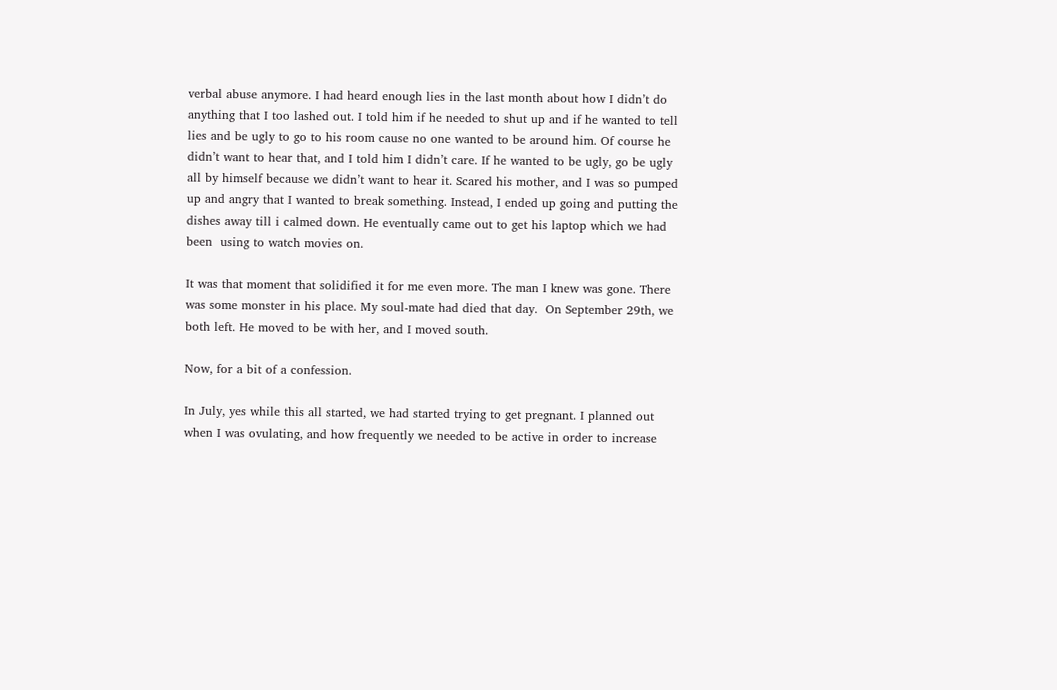verbal abuse anymore. I had heard enough lies in the last month about how I didn’t do anything that I too lashed out. I told him if he needed to shut up and if he wanted to tell lies and be ugly to go to his room cause no one wanted to be around him. Of course he didn’t want to hear that, and I told him I didn’t care. If he wanted to be ugly, go be ugly all by himself because we didn’t want to hear it. Scared his mother, and I was so pumped up and angry that I wanted to break something. Instead, I ended up going and putting the dishes away till i calmed down. He eventually came out to get his laptop which we had been  using to watch movies on.

It was that moment that solidified it for me even more. The man I knew was gone. There was some monster in his place. My soul-mate had died that day.  On September 29th, we both left. He moved to be with her, and I moved south.

Now, for a bit of a confession.

In July, yes while this all started, we had started trying to get pregnant. I planned out when I was ovulating, and how frequently we needed to be active in order to increase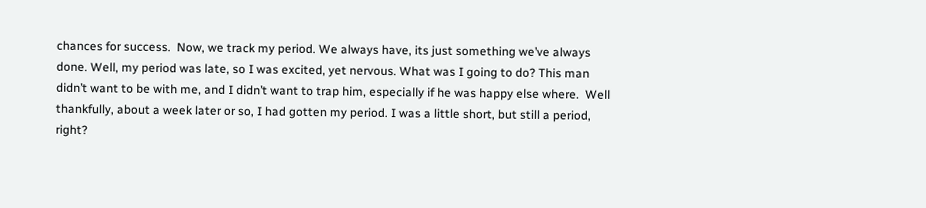chances for success.  Now, we track my period. We always have, its just something we’ve always done. Well, my period was late, so I was excited, yet nervous. What was I going to do? This man didn’t want to be with me, and I didn’t want to trap him, especially if he was happy else where.  Well thankfully, about a week later or so, I had gotten my period. I was a little short, but still a period, right?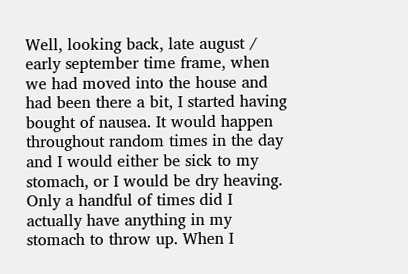Well, looking back, late august / early september time frame, when we had moved into the house and had been there a bit, I started having bought of nausea. It would happen throughout random times in the day and I would either be sick to my stomach, or I would be dry heaving. Only a handful of times did I actually have anything in my stomach to throw up. When I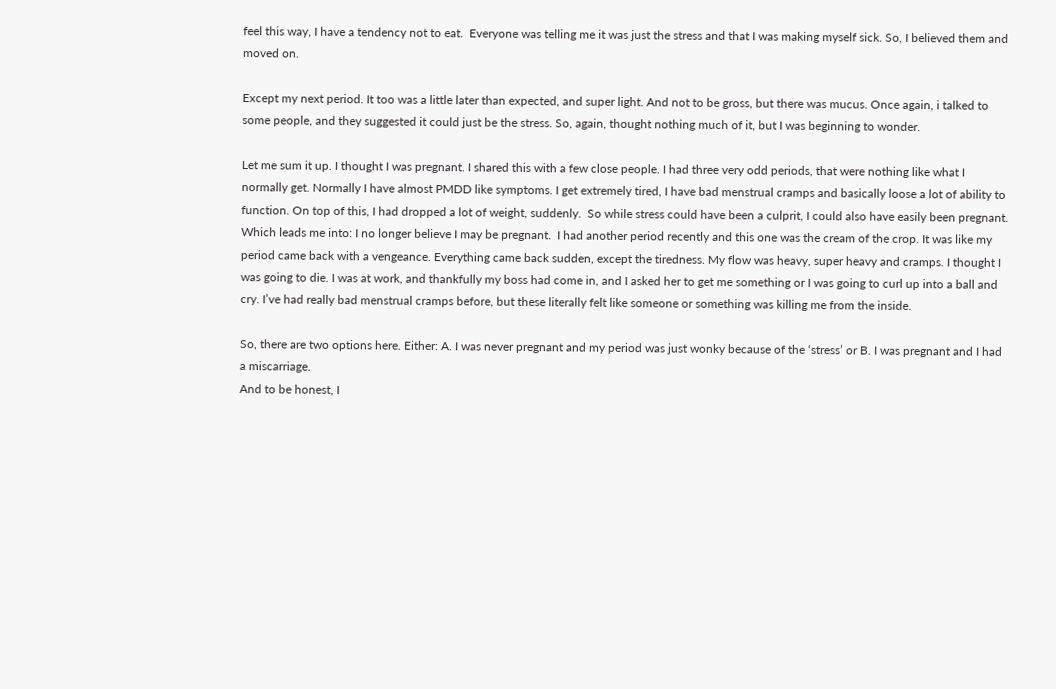feel this way, I have a tendency not to eat.  Everyone was telling me it was just the stress and that I was making myself sick. So, I believed them and moved on.

Except my next period. It too was a little later than expected, and super light. And not to be gross, but there was mucus. Once again, i talked to some people, and they suggested it could just be the stress. So, again, thought nothing much of it, but I was beginning to wonder.

Let me sum it up. I thought I was pregnant. I shared this with a few close people. I had three very odd periods, that were nothing like what I normally get. Normally I have almost PMDD like symptoms. I get extremely tired, I have bad menstrual cramps and basically loose a lot of ability to function. On top of this, I had dropped a lot of weight, suddenly.  So while stress could have been a culprit, I could also have easily been pregnant.  Which leads me into: I no longer believe I may be pregnant.  I had another period recently and this one was the cream of the crop. It was like my period came back with a vengeance. Everything came back sudden, except the tiredness. My flow was heavy, super heavy and cramps. I thought I was going to die. I was at work, and thankfully my boss had come in, and I asked her to get me something or I was going to curl up into a ball and cry. I’ve had really bad menstrual cramps before, but these literally felt like someone or something was killing me from the inside.

So, there are two options here. Either: A. I was never pregnant and my period was just wonky because of the ‘stress’ or B. I was pregnant and I had a miscarriage.
And to be honest, I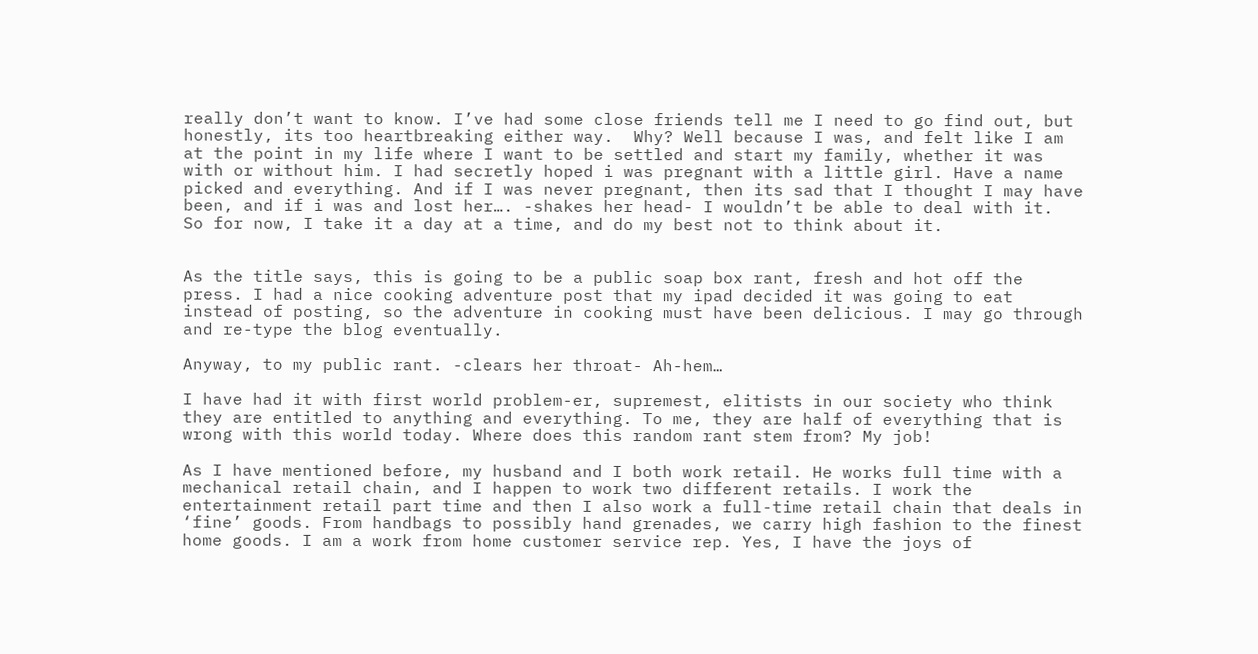really don’t want to know. I’ve had some close friends tell me I need to go find out, but honestly, its too heartbreaking either way.  Why? Well because I was, and felt like I am at the point in my life where I want to be settled and start my family, whether it was with or without him. I had secretly hoped i was pregnant with a little girl. Have a name picked and everything. And if I was never pregnant, then its sad that I thought I may have been, and if i was and lost her…. -shakes her head- I wouldn’t be able to deal with it.  So for now, I take it a day at a time, and do my best not to think about it.


As the title says, this is going to be a public soap box rant, fresh and hot off the press. I had a nice cooking adventure post that my ipad decided it was going to eat instead of posting, so the adventure in cooking must have been delicious. I may go through and re-type the blog eventually.

Anyway, to my public rant. -clears her throat- Ah-hem…

I have had it with first world problem-er, supremest, elitists in our society who think they are entitled to anything and everything. To me, they are half of everything that is wrong with this world today. Where does this random rant stem from? My job!

As I have mentioned before, my husband and I both work retail. He works full time with a mechanical retail chain, and I happen to work two different retails. I work the entertainment retail part time and then I also work a full-time retail chain that deals in ‘fine’ goods. From handbags to possibly hand grenades, we carry high fashion to the finest home goods. I am a work from home customer service rep. Yes, I have the joys of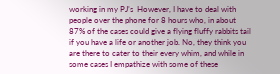working in my PJ’s  However, I have to deal with people over the phone for 8 hours who, in about 87% of the cases could give a flying fluffy rabbits tail if you have a life or another job. No, they think you are there to cater to their every whim, and while in some cases I empathize with some of these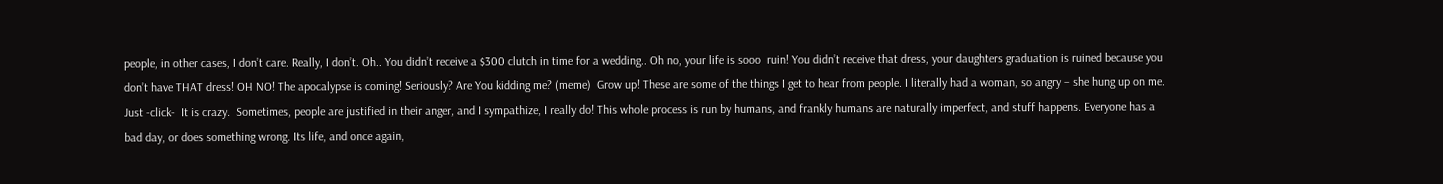people, in other cases, I don’t care. Really, I don’t. Oh.. You didn’t receive a $300 clutch in time for a wedding.. Oh no, your life is sooo  ruin! You didn’t receive that dress, your daughters graduation is ruined because you don’t have THAT dress! OH NO! The apocalypse is coming! Seriously? Are You kidding me? (meme)  Grow up! These are some of the things I get to hear from people. I literally had a woman, so angry – she hung up on me. Just -click-  It is crazy.  Sometimes, people are justified in their anger, and I sympathize, I really do! This whole process is run by humans, and frankly humans are naturally imperfect, and stuff happens. Everyone has a bad day, or does something wrong. Its life, and once again,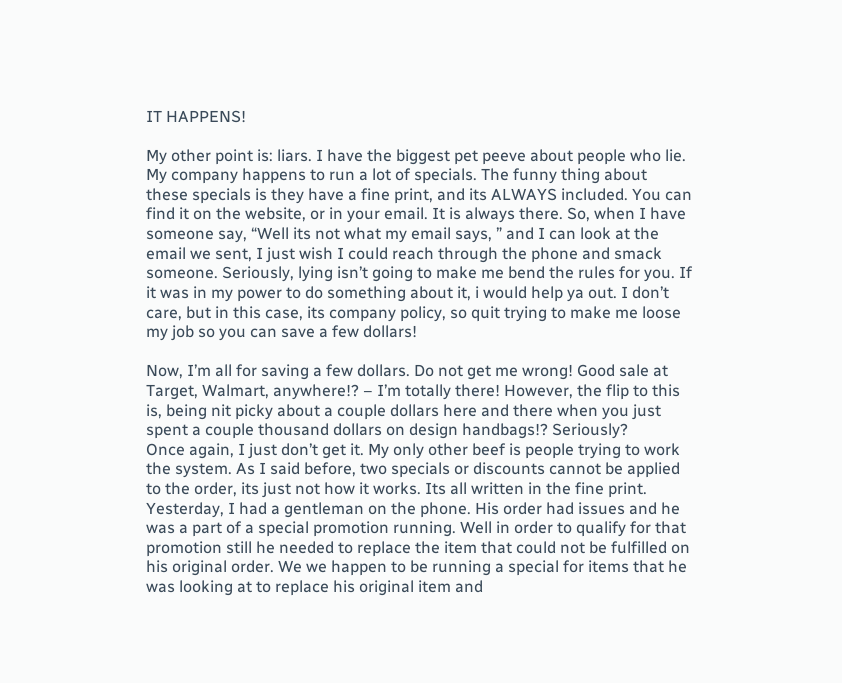IT HAPPENS!

My other point is: liars. I have the biggest pet peeve about people who lie. My company happens to run a lot of specials. The funny thing about these specials is they have a fine print, and its ALWAYS included. You can find it on the website, or in your email. It is always there. So, when I have someone say, “Well its not what my email says, ” and I can look at the email we sent, I just wish I could reach through the phone and smack someone. Seriously, lying isn’t going to make me bend the rules for you. If it was in my power to do something about it, i would help ya out. I don’t care, but in this case, its company policy, so quit trying to make me loose my job so you can save a few dollars!

Now, I’m all for saving a few dollars. Do not get me wrong! Good sale at Target, Walmart, anywhere!? – I’m totally there! However, the flip to this is, being nit picky about a couple dollars here and there when you just spent a couple thousand dollars on design handbags!? Seriously?
Once again, I just don’t get it. My only other beef is people trying to work the system. As I said before, two specials or discounts cannot be applied to the order, its just not how it works. Its all written in the fine print. Yesterday, I had a gentleman on the phone. His order had issues and he was a part of a special promotion running. Well in order to qualify for that promotion still he needed to replace the item that could not be fulfilled on his original order. We we happen to be running a special for items that he was looking at to replace his original item and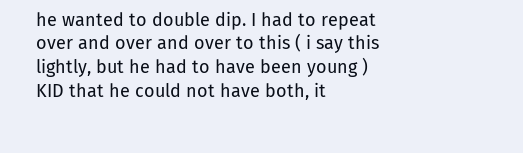he wanted to double dip. I had to repeat over and over and over to this ( i say this lightly, but he had to have been young ) KID that he could not have both, it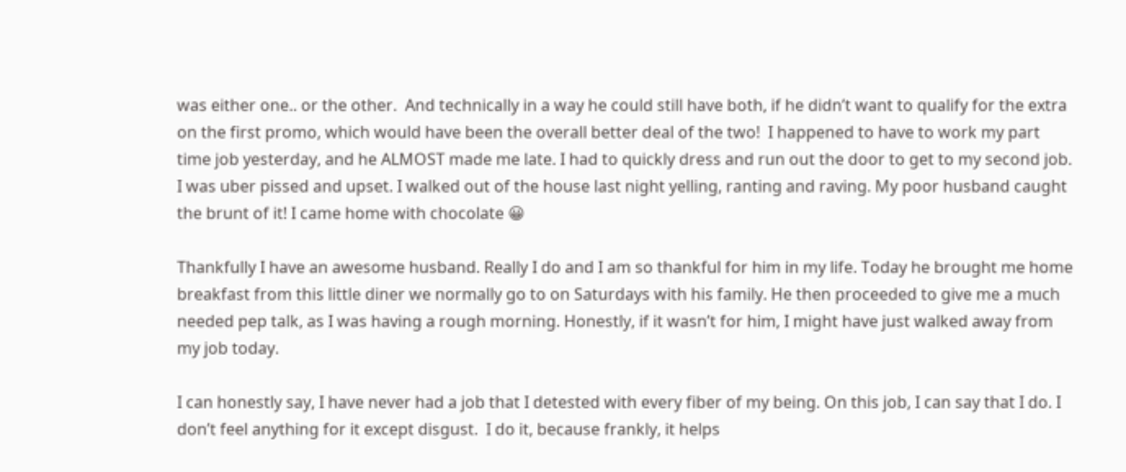was either one.. or the other.  And technically in a way he could still have both, if he didn’t want to qualify for the extra on the first promo, which would have been the overall better deal of the two!  I happened to have to work my part time job yesterday, and he ALMOST made me late. I had to quickly dress and run out the door to get to my second job. I was uber pissed and upset. I walked out of the house last night yelling, ranting and raving. My poor husband caught the brunt of it! I came home with chocolate 😀

Thankfully I have an awesome husband. Really I do and I am so thankful for him in my life. Today he brought me home breakfast from this little diner we normally go to on Saturdays with his family. He then proceeded to give me a much needed pep talk, as I was having a rough morning. Honestly, if it wasn’t for him, I might have just walked away from my job today.

I can honestly say, I have never had a job that I detested with every fiber of my being. On this job, I can say that I do. I don’t feel anything for it except disgust.  I do it, because frankly, it helps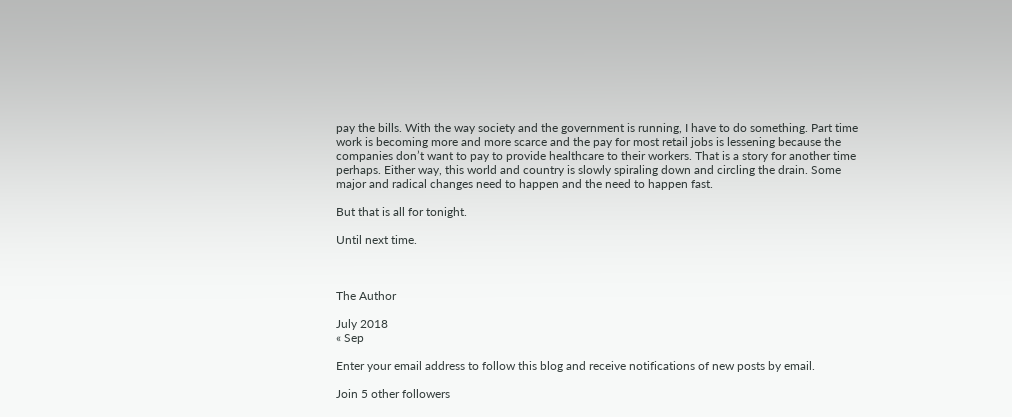pay the bills. With the way society and the government is running, I have to do something. Part time work is becoming more and more scarce and the pay for most retail jobs is lessening because the companies don’t want to pay to provide healthcare to their workers. That is a story for another time perhaps. Either way, this world and country is slowly spiraling down and circling the drain. Some major and radical changes need to happen and the need to happen fast.

But that is all for tonight.

Until next time.



The Author

July 2018
« Sep

Enter your email address to follow this blog and receive notifications of new posts by email.

Join 5 other followers